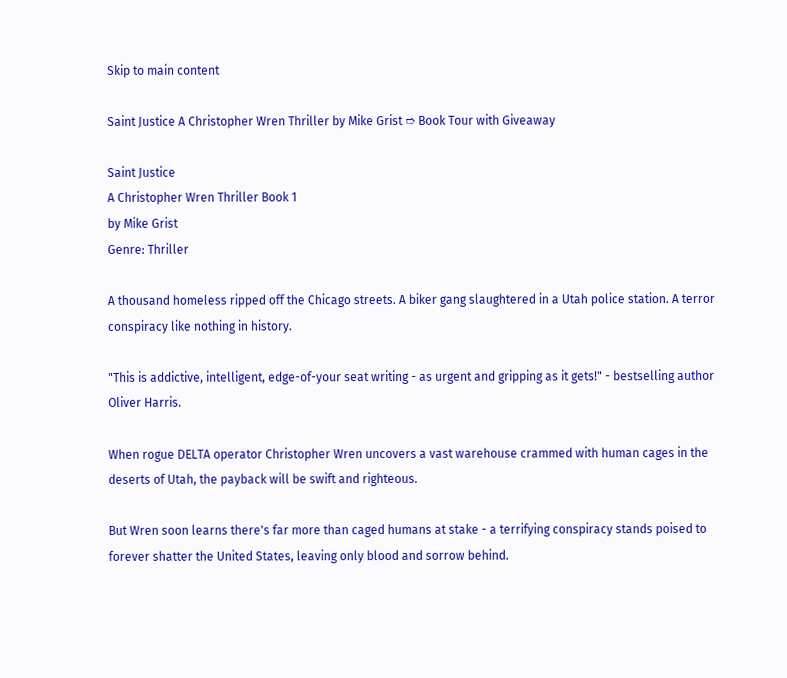Skip to main content

Saint Justice A Christopher Wren Thriller by Mike Grist ➱ Book Tour with Giveaway

Saint Justice
A Christopher Wren Thriller Book 1
by Mike Grist
Genre: Thriller

A thousand homeless ripped off the Chicago streets. A biker gang slaughtered in a Utah police station. A terror conspiracy like nothing in history.

"This is addictive, intelligent, edge-of-your seat writing - as urgent and gripping as it gets!" - bestselling author Oliver Harris.

When rogue DELTA operator Christopher Wren uncovers a vast warehouse crammed with human cages in the deserts of Utah, the payback will be swift and righteous.

But Wren soon learns there's far more than caged humans at stake - a terrifying conspiracy stands poised to forever shatter the United States, leaving only blood and sorrow behind.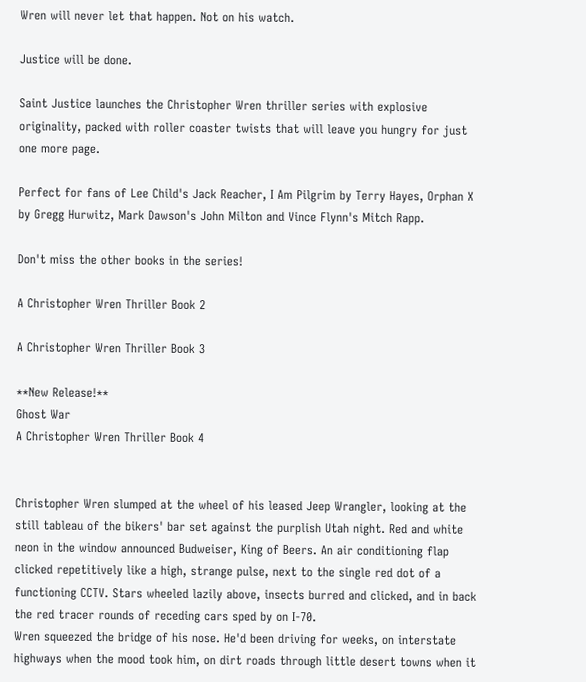Wren will never let that happen. Not on his watch.

Justice will be done.

Saint Justice launches the Christopher Wren thriller series with explosive originality, packed with roller coaster twists that will leave you hungry for just one more page.

Perfect for fans of Lee Child's Jack Reacher, I Am Pilgrim by Terry Hayes, Orphan X by Gregg Hurwitz, Mark Dawson's John Milton and Vince Flynn's Mitch Rapp.

Don't miss the other books in the series!

A Christopher Wren Thriller Book 2

A Christopher Wren Thriller Book 3

**New Release!**
Ghost War
A Christopher Wren Thriller Book 4


Christopher Wren slumped at the wheel of his leased Jeep Wrangler, looking at the still tableau of the bikers' bar set against the purplish Utah night. Red and white neon in the window announced Budweiser, King of Beers. An air conditioning flap clicked repetitively like a high, strange pulse, next to the single red dot of a functioning CCTV. Stars wheeled lazily above, insects burred and clicked, and in back the red tracer rounds of receding cars sped by on I-70.
Wren squeezed the bridge of his nose. He'd been driving for weeks, on interstate highways when the mood took him, on dirt roads through little desert towns when it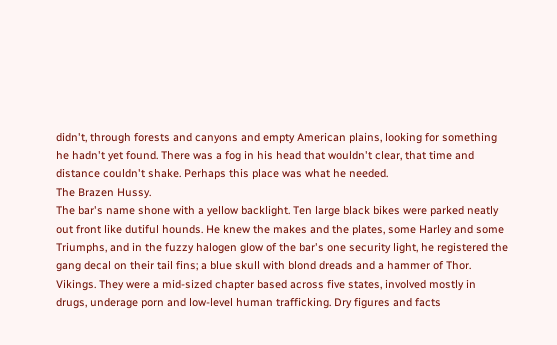didn't, through forests and canyons and empty American plains, looking for something he hadn't yet found. There was a fog in his head that wouldn't clear, that time and distance couldn't shake. Perhaps this place was what he needed.
The Brazen Hussy.
The bar's name shone with a yellow backlight. Ten large black bikes were parked neatly out front like dutiful hounds. He knew the makes and the plates, some Harley and some Triumphs, and in the fuzzy halogen glow of the bar's one security light, he registered the gang decal on their tail fins; a blue skull with blond dreads and a hammer of Thor.
Vikings. They were a mid-sized chapter based across five states, involved mostly in drugs, underage porn and low-level human trafficking. Dry figures and facts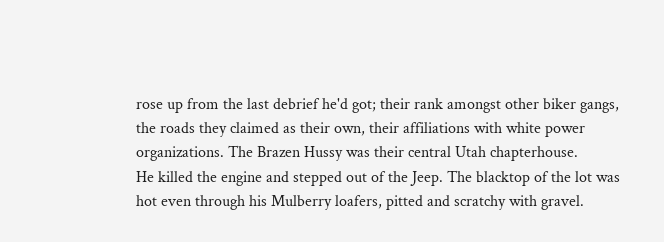rose up from the last debrief he'd got; their rank amongst other biker gangs, the roads they claimed as their own, their affiliations with white power organizations. The Brazen Hussy was their central Utah chapterhouse.
He killed the engine and stepped out of the Jeep. The blacktop of the lot was hot even through his Mulberry loafers, pitted and scratchy with gravel.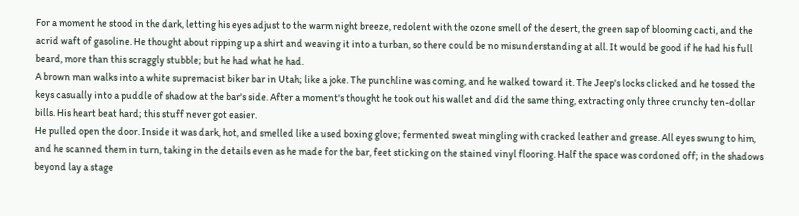For a moment he stood in the dark, letting his eyes adjust to the warm night breeze, redolent with the ozone smell of the desert, the green sap of blooming cacti, and the acrid waft of gasoline. He thought about ripping up a shirt and weaving it into a turban, so there could be no misunderstanding at all. It would be good if he had his full beard, more than this scraggly stubble; but he had what he had.
A brown man walks into a white supremacist biker bar in Utah; like a joke. The punchline was coming, and he walked toward it. The Jeep's locks clicked and he tossed the keys casually into a puddle of shadow at the bar's side. After a moment's thought he took out his wallet and did the same thing, extracting only three crunchy ten-dollar bills. His heart beat hard; this stuff never got easier.
He pulled open the door. Inside it was dark, hot, and smelled like a used boxing glove; fermented sweat mingling with cracked leather and grease. All eyes swung to him, and he scanned them in turn, taking in the details even as he made for the bar, feet sticking on the stained vinyl flooring. Half the space was cordoned off; in the shadows beyond lay a stage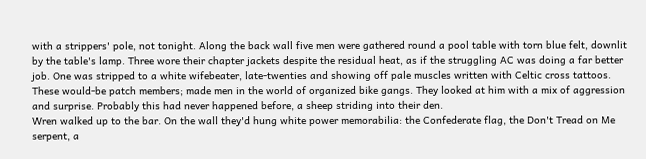with a strippers' pole, not tonight. Along the back wall five men were gathered round a pool table with torn blue felt, downlit by the table's lamp. Three wore their chapter jackets despite the residual heat, as if the struggling AC was doing a far better job. One was stripped to a white wifebeater, late-twenties and showing off pale muscles written with Celtic cross tattoos.
These would-be patch members; made men in the world of organized bike gangs. They looked at him with a mix of aggression and surprise. Probably this had never happened before, a sheep striding into their den.
Wren walked up to the bar. On the wall they'd hung white power memorabilia: the Confederate flag, the Don't Tread on Me serpent, a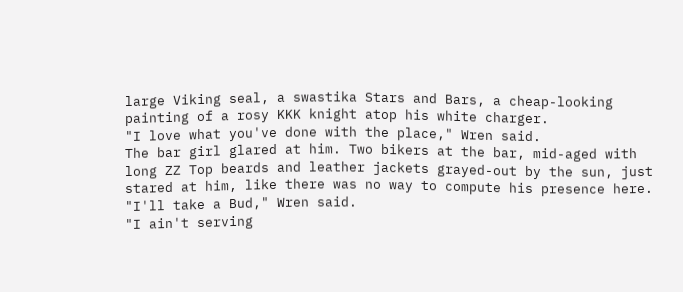large Viking seal, a swastika Stars and Bars, a cheap-looking painting of a rosy KKK knight atop his white charger.
"I love what you've done with the place," Wren said.
The bar girl glared at him. Two bikers at the bar, mid-aged with long ZZ Top beards and leather jackets grayed-out by the sun, just stared at him, like there was no way to compute his presence here.
"I'll take a Bud," Wren said.
"I ain't serving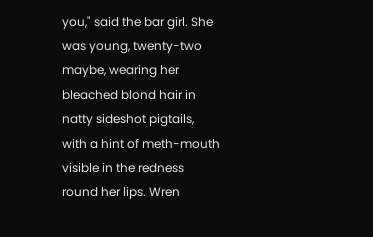you," said the bar girl. She was young, twenty-two maybe, wearing her bleached blond hair in natty sideshot pigtails, with a hint of meth-mouth visible in the redness round her lips. Wren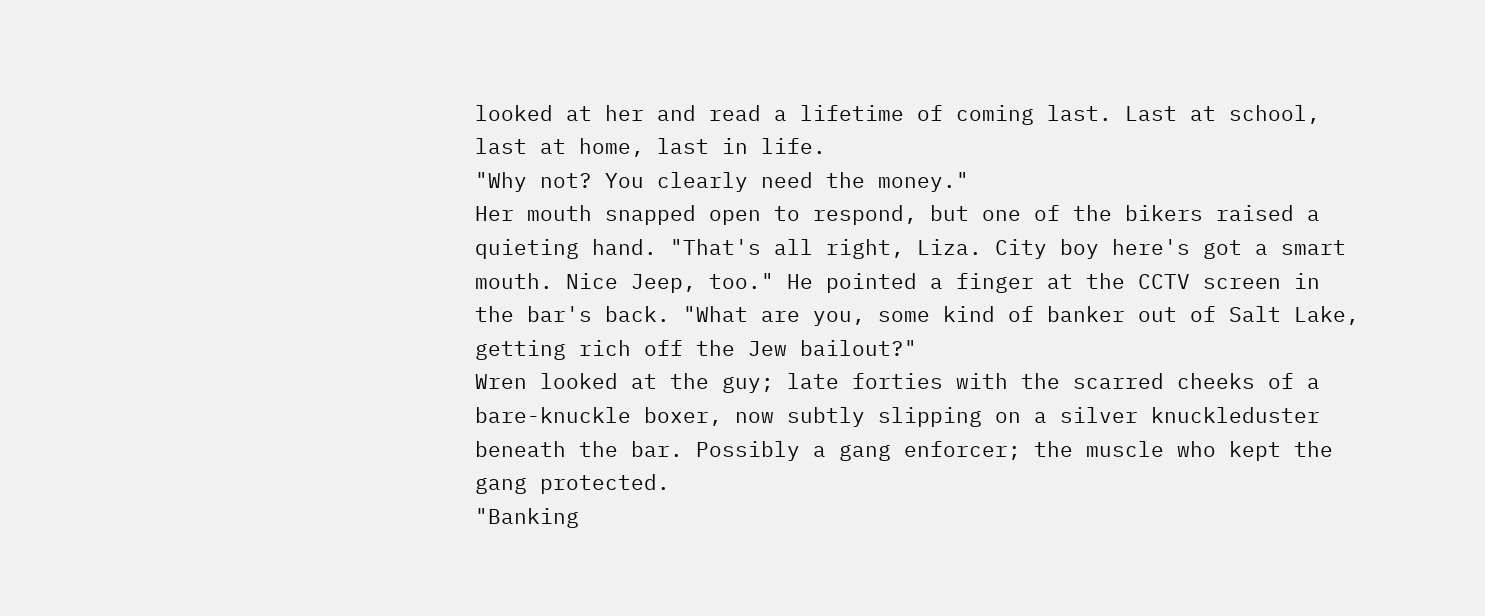looked at her and read a lifetime of coming last. Last at school, last at home, last in life.
"Why not? You clearly need the money."
Her mouth snapped open to respond, but one of the bikers raised a quieting hand. "That's all right, Liza. City boy here's got a smart mouth. Nice Jeep, too." He pointed a finger at the CCTV screen in the bar's back. "What are you, some kind of banker out of Salt Lake, getting rich off the Jew bailout?"
Wren looked at the guy; late forties with the scarred cheeks of a bare-knuckle boxer, now subtly slipping on a silver knuckleduster beneath the bar. Possibly a gang enforcer; the muscle who kept the gang protected.
"Banking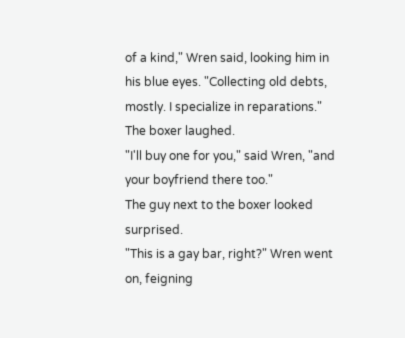of a kind," Wren said, looking him in his blue eyes. "Collecting old debts, mostly. I specialize in reparations."
The boxer laughed.
"I'll buy one for you," said Wren, "and your boyfriend there too."
The guy next to the boxer looked surprised.
"This is a gay bar, right?" Wren went on, feigning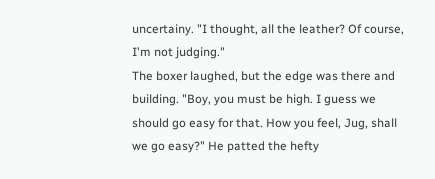uncertainy. "I thought, all the leather? Of course, I'm not judging."
The boxer laughed, but the edge was there and building. "Boy, you must be high. I guess we should go easy for that. How you feel, Jug, shall we go easy?" He patted the hefty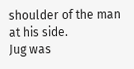shoulder of the man at his side.
Jug was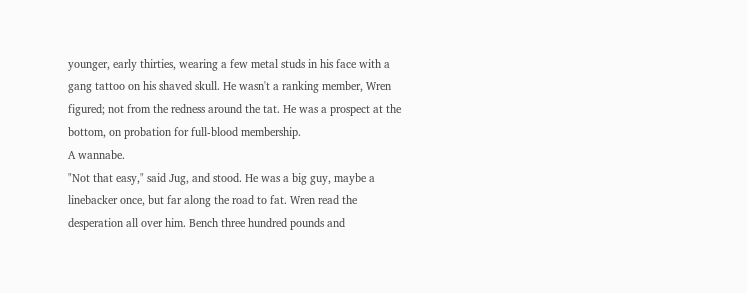younger, early thirties, wearing a few metal studs in his face with a gang tattoo on his shaved skull. He wasn't a ranking member, Wren figured; not from the redness around the tat. He was a prospect at the bottom, on probation for full-blood membership.
A wannabe.
"Not that easy," said Jug, and stood. He was a big guy, maybe a linebacker once, but far along the road to fat. Wren read the desperation all over him. Bench three hundred pounds and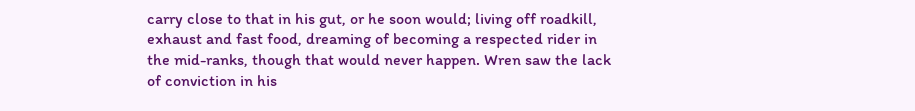carry close to that in his gut, or he soon would; living off roadkill, exhaust and fast food, dreaming of becoming a respected rider in the mid-ranks, though that would never happen. Wren saw the lack of conviction in his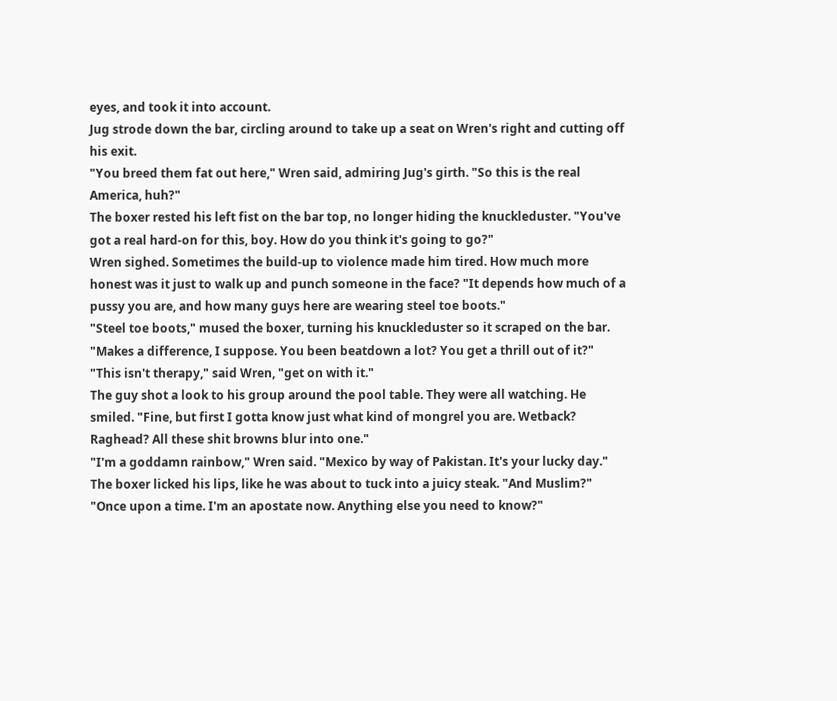eyes, and took it into account.
Jug strode down the bar, circling around to take up a seat on Wren's right and cutting off his exit.
"You breed them fat out here," Wren said, admiring Jug's girth. "So this is the real America, huh?"
The boxer rested his left fist on the bar top, no longer hiding the knuckleduster. "You've got a real hard-on for this, boy. How do you think it's going to go?"
Wren sighed. Sometimes the build-up to violence made him tired. How much more honest was it just to walk up and punch someone in the face? "It depends how much of a pussy you are, and how many guys here are wearing steel toe boots."
"Steel toe boots," mused the boxer, turning his knuckleduster so it scraped on the bar. "Makes a difference, I suppose. You been beatdown a lot? You get a thrill out of it?"
"This isn't therapy," said Wren, "get on with it."
The guy shot a look to his group around the pool table. They were all watching. He smiled. "Fine, but first I gotta know just what kind of mongrel you are. Wetback? Raghead? All these shit browns blur into one."
"I'm a goddamn rainbow," Wren said. "Mexico by way of Pakistan. It's your lucky day."
The boxer licked his lips, like he was about to tuck into a juicy steak. "And Muslim?"
"Once upon a time. I'm an apostate now. Anything else you need to know?"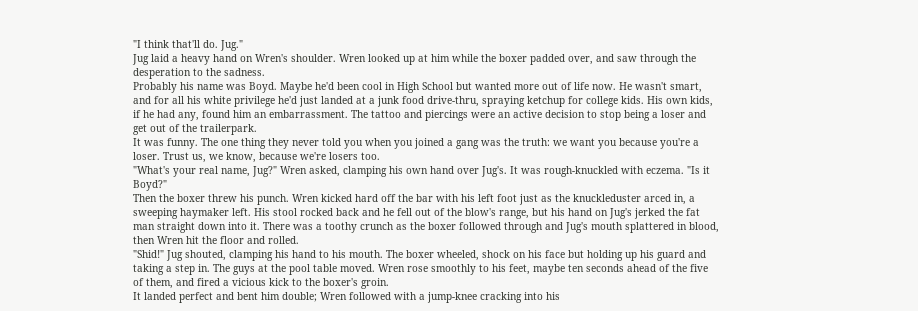"I think that'll do. Jug."
Jug laid a heavy hand on Wren's shoulder. Wren looked up at him while the boxer padded over, and saw through the desperation to the sadness.
Probably his name was Boyd. Maybe he'd been cool in High School but wanted more out of life now. He wasn't smart, and for all his white privilege he'd just landed at a junk food drive-thru, spraying ketchup for college kids. His own kids, if he had any, found him an embarrassment. The tattoo and piercings were an active decision to stop being a loser and get out of the trailerpark.
It was funny. The one thing they never told you when you joined a gang was the truth: we want you because you're a loser. Trust us, we know, because we're losers too.
"What's your real name, Jug?" Wren asked, clamping his own hand over Jug's. It was rough-knuckled with eczema. "Is it Boyd?"
Then the boxer threw his punch. Wren kicked hard off the bar with his left foot just as the knuckleduster arced in, a sweeping haymaker left. His stool rocked back and he fell out of the blow's range, but his hand on Jug's jerked the fat man straight down into it. There was a toothy crunch as the boxer followed through and Jug's mouth splattered in blood, then Wren hit the floor and rolled.
"Shid!" Jug shouted, clamping his hand to his mouth. The boxer wheeled, shock on his face but holding up his guard and taking a step in. The guys at the pool table moved. Wren rose smoothly to his feet, maybe ten seconds ahead of the five of them, and fired a vicious kick to the boxer's groin.
It landed perfect and bent him double; Wren followed with a jump-knee cracking into his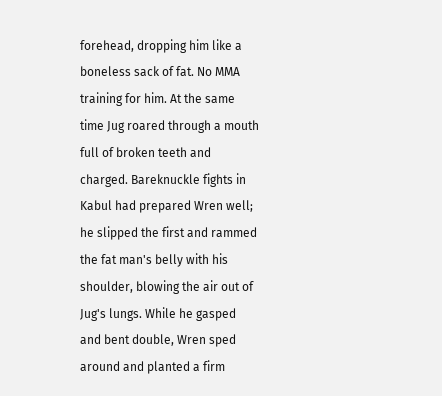forehead, dropping him like a boneless sack of fat. No MMA training for him. At the same time Jug roared through a mouth full of broken teeth and charged. Bareknuckle fights in Kabul had prepared Wren well; he slipped the first and rammed the fat man's belly with his shoulder, blowing the air out of Jug's lungs. While he gasped and bent double, Wren sped around and planted a firm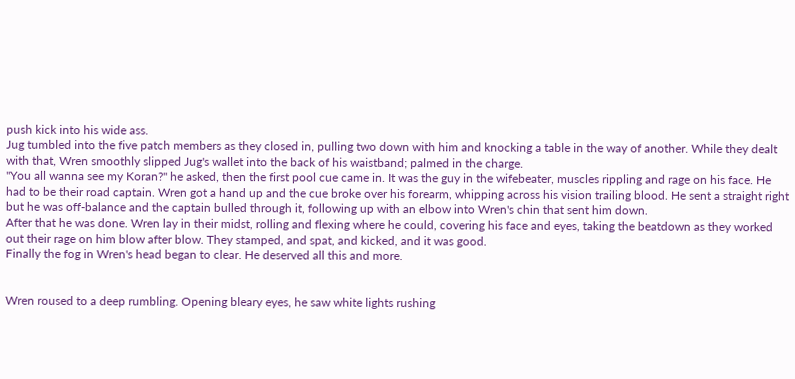push kick into his wide ass.
Jug tumbled into the five patch members as they closed in, pulling two down with him and knocking a table in the way of another. While they dealt with that, Wren smoothly slipped Jug's wallet into the back of his waistband; palmed in the charge.
"You all wanna see my Koran?" he asked, then the first pool cue came in. It was the guy in the wifebeater, muscles rippling and rage on his face. He had to be their road captain. Wren got a hand up and the cue broke over his forearm, whipping across his vision trailing blood. He sent a straight right but he was off-balance and the captain bulled through it, following up with an elbow into Wren's chin that sent him down.
After that he was done. Wren lay in their midst, rolling and flexing where he could, covering his face and eyes, taking the beatdown as they worked out their rage on him blow after blow. They stamped, and spat, and kicked, and it was good.
Finally the fog in Wren's head began to clear. He deserved all this and more.


Wren roused to a deep rumbling. Opening bleary eyes, he saw white lights rushing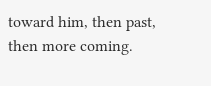toward him, then past, then more coming.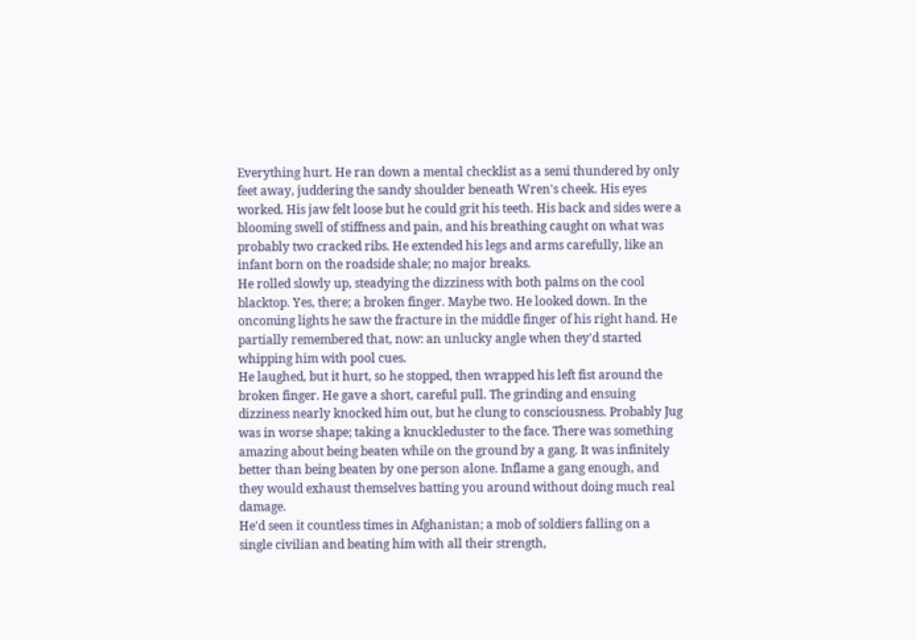Everything hurt. He ran down a mental checklist as a semi thundered by only feet away, juddering the sandy shoulder beneath Wren's cheek. His eyes worked. His jaw felt loose but he could grit his teeth. His back and sides were a blooming swell of stiffness and pain, and his breathing caught on what was probably two cracked ribs. He extended his legs and arms carefully, like an infant born on the roadside shale; no major breaks.
He rolled slowly up, steadying the dizziness with both palms on the cool blacktop. Yes, there; a broken finger. Maybe two. He looked down. In the oncoming lights he saw the fracture in the middle finger of his right hand. He partially remembered that, now: an unlucky angle when they'd started whipping him with pool cues.
He laughed, but it hurt, so he stopped, then wrapped his left fist around the broken finger. He gave a short, careful pull. The grinding and ensuing dizziness nearly knocked him out, but he clung to consciousness. Probably Jug was in worse shape; taking a knuckleduster to the face. There was something amazing about being beaten while on the ground by a gang. It was infinitely better than being beaten by one person alone. Inflame a gang enough, and they would exhaust themselves batting you around without doing much real damage.
He'd seen it countless times in Afghanistan; a mob of soldiers falling on a single civilian and beating him with all their strength,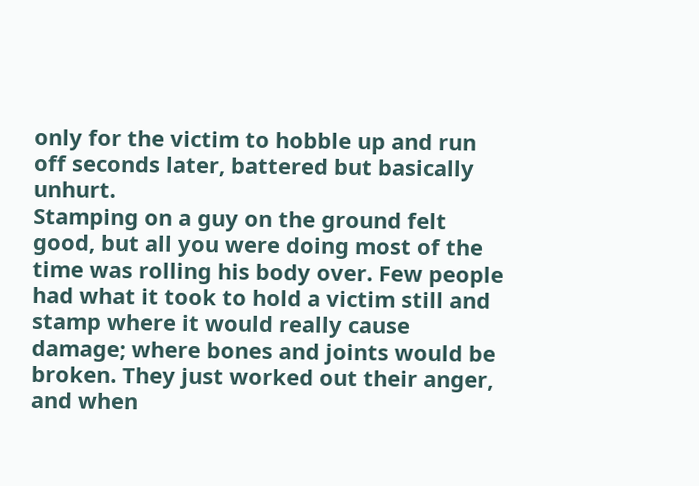only for the victim to hobble up and run off seconds later, battered but basically unhurt.
Stamping on a guy on the ground felt good, but all you were doing most of the time was rolling his body over. Few people had what it took to hold a victim still and stamp where it would really cause damage; where bones and joints would be broken. They just worked out their anger, and when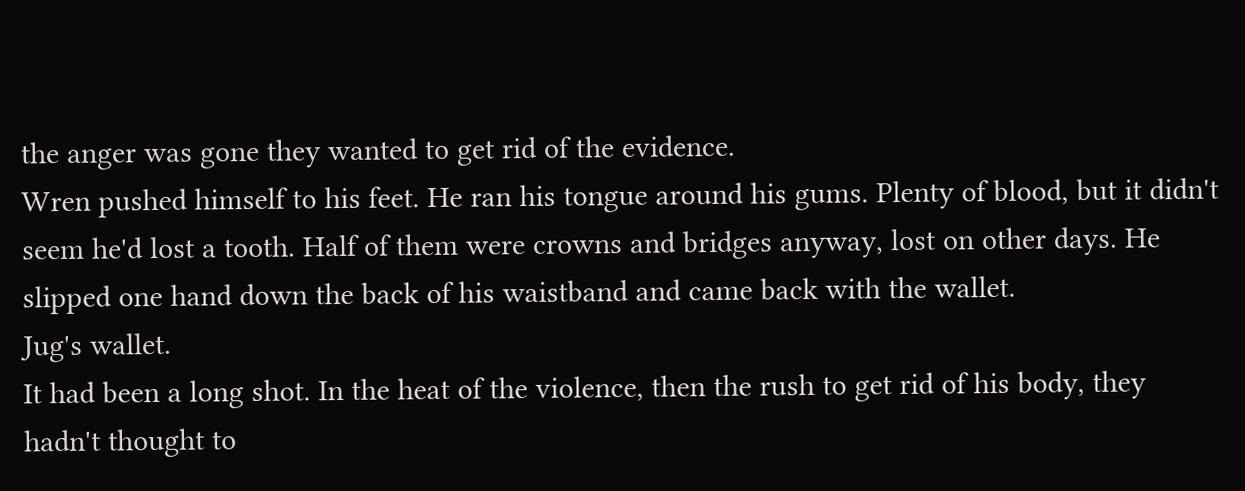the anger was gone they wanted to get rid of the evidence.
Wren pushed himself to his feet. He ran his tongue around his gums. Plenty of blood, but it didn't seem he'd lost a tooth. Half of them were crowns and bridges anyway, lost on other days. He slipped one hand down the back of his waistband and came back with the wallet.
Jug's wallet.
It had been a long shot. In the heat of the violence, then the rush to get rid of his body, they hadn't thought to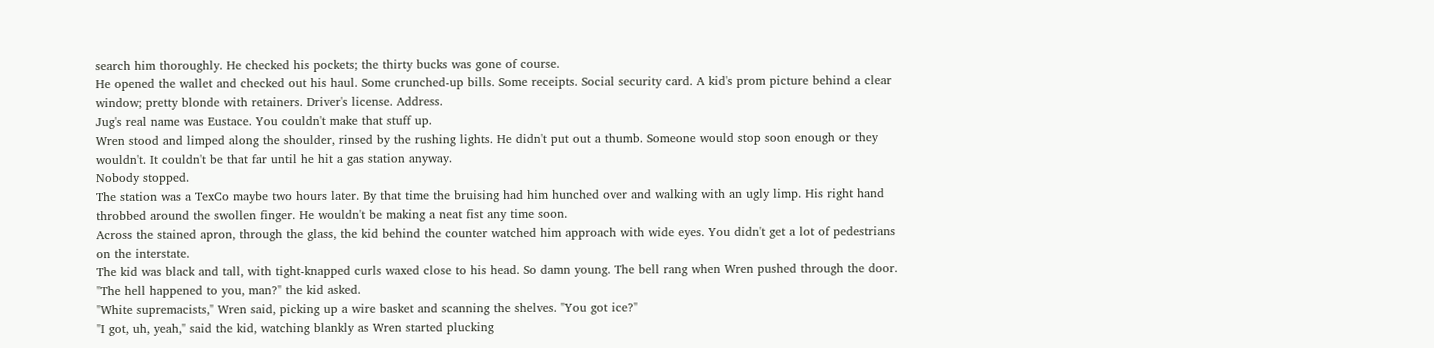search him thoroughly. He checked his pockets; the thirty bucks was gone of course.
He opened the wallet and checked out his haul. Some crunched-up bills. Some receipts. Social security card. A kid's prom picture behind a clear window; pretty blonde with retainers. Driver's license. Address.
Jug's real name was Eustace. You couldn't make that stuff up.
Wren stood and limped along the shoulder, rinsed by the rushing lights. He didn't put out a thumb. Someone would stop soon enough or they wouldn't. It couldn't be that far until he hit a gas station anyway.
Nobody stopped.
The station was a TexCo maybe two hours later. By that time the bruising had him hunched over and walking with an ugly limp. His right hand throbbed around the swollen finger. He wouldn't be making a neat fist any time soon.
Across the stained apron, through the glass, the kid behind the counter watched him approach with wide eyes. You didn't get a lot of pedestrians on the interstate.
The kid was black and tall, with tight-knapped curls waxed close to his head. So damn young. The bell rang when Wren pushed through the door.
"The hell happened to you, man?" the kid asked.
"White supremacists," Wren said, picking up a wire basket and scanning the shelves. "You got ice?"
"I got, uh, yeah," said the kid, watching blankly as Wren started plucking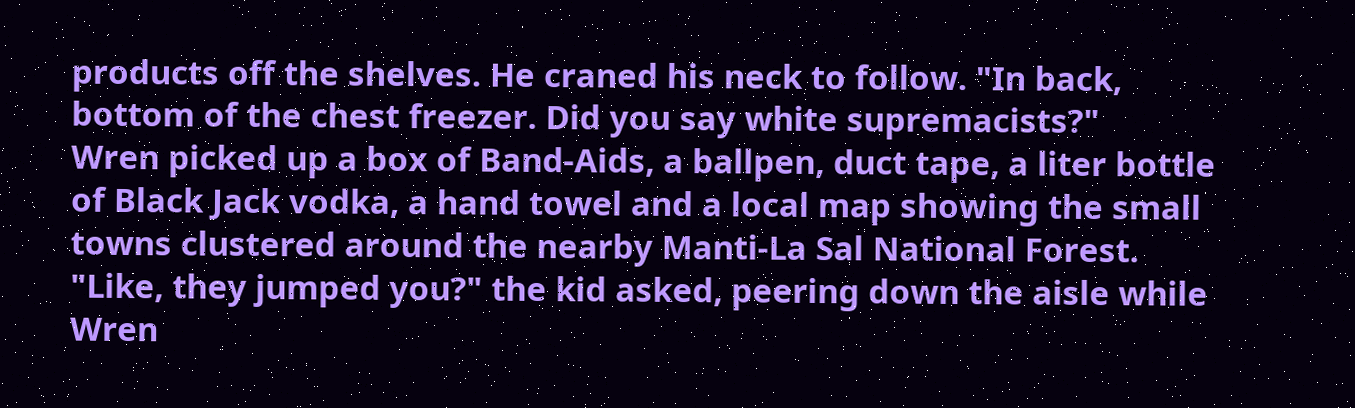products off the shelves. He craned his neck to follow. "In back, bottom of the chest freezer. Did you say white supremacists?"
Wren picked up a box of Band-Aids, a ballpen, duct tape, a liter bottle of Black Jack vodka, a hand towel and a local map showing the small towns clustered around the nearby Manti-La Sal National Forest.
"Like, they jumped you?" the kid asked, peering down the aisle while Wren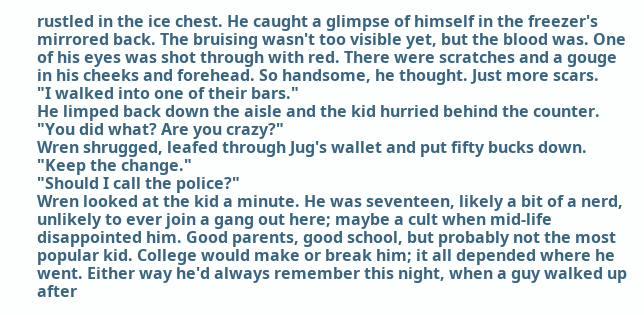rustled in the ice chest. He caught a glimpse of himself in the freezer's mirrored back. The bruising wasn't too visible yet, but the blood was. One of his eyes was shot through with red. There were scratches and a gouge in his cheeks and forehead. So handsome, he thought. Just more scars.
"I walked into one of their bars."
He limped back down the aisle and the kid hurried behind the counter. "You did what? Are you crazy?"
Wren shrugged, leafed through Jug's wallet and put fifty bucks down. "Keep the change."
"Should I call the police?"
Wren looked at the kid a minute. He was seventeen, likely a bit of a nerd, unlikely to ever join a gang out here; maybe a cult when mid-life disappointed him. Good parents, good school, but probably not the most popular kid. College would make or break him; it all depended where he went. Either way he'd always remember this night, when a guy walked up after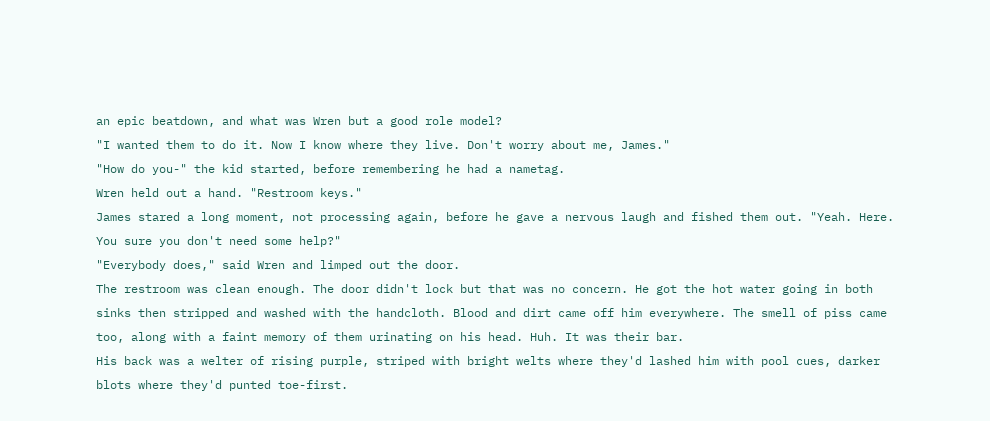an epic beatdown, and what was Wren but a good role model?
"I wanted them to do it. Now I know where they live. Don't worry about me, James."
"How do you-" the kid started, before remembering he had a nametag.
Wren held out a hand. "Restroom keys."
James stared a long moment, not processing again, before he gave a nervous laugh and fished them out. "Yeah. Here. You sure you don't need some help?"
"Everybody does," said Wren and limped out the door.
The restroom was clean enough. The door didn't lock but that was no concern. He got the hot water going in both sinks then stripped and washed with the handcloth. Blood and dirt came off him everywhere. The smell of piss came too, along with a faint memory of them urinating on his head. Huh. It was their bar.
His back was a welter of rising purple, striped with bright welts where they'd lashed him with pool cues, darker blots where they'd punted toe-first.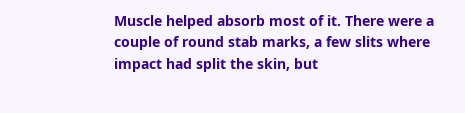Muscle helped absorb most of it. There were a couple of round stab marks, a few slits where impact had split the skin, but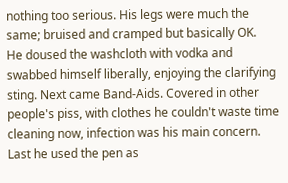nothing too serious. His legs were much the same; bruised and cramped but basically OK.
He doused the washcloth with vodka and swabbed himself liberally, enjoying the clarifying sting. Next came Band-Aids. Covered in other people's piss, with clothes he couldn't waste time cleaning now, infection was his main concern. Last he used the pen as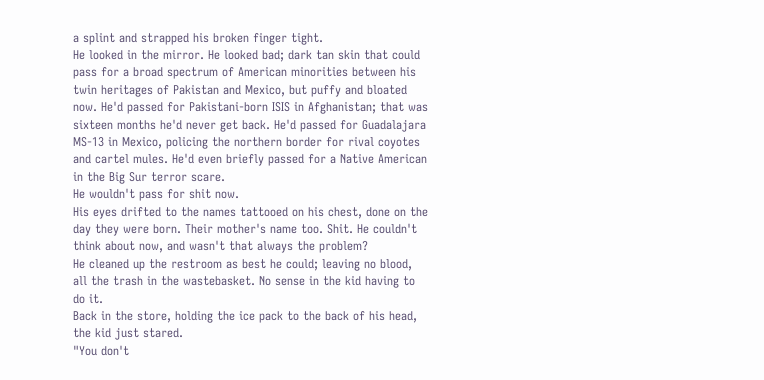a splint and strapped his broken finger tight.
He looked in the mirror. He looked bad; dark tan skin that could pass for a broad spectrum of American minorities between his twin heritages of Pakistan and Mexico, but puffy and bloated now. He'd passed for Pakistani-born ISIS in Afghanistan; that was sixteen months he'd never get back. He'd passed for Guadalajara MS-13 in Mexico, policing the northern border for rival coyotes and cartel mules. He'd even briefly passed for a Native American in the Big Sur terror scare.
He wouldn't pass for shit now.
His eyes drifted to the names tattooed on his chest, done on the day they were born. Their mother's name too. Shit. He couldn't think about now, and wasn't that always the problem?
He cleaned up the restroom as best he could; leaving no blood, all the trash in the wastebasket. No sense in the kid having to do it.
Back in the store, holding the ice pack to the back of his head, the kid just stared.
"You don't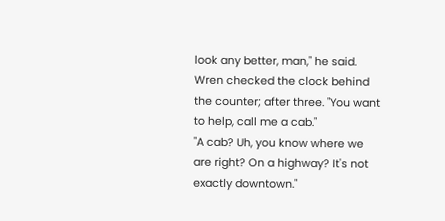look any better, man," he said.
Wren checked the clock behind the counter; after three. "You want to help, call me a cab."
"A cab? Uh, you know where we are right? On a highway? It's not exactly downtown."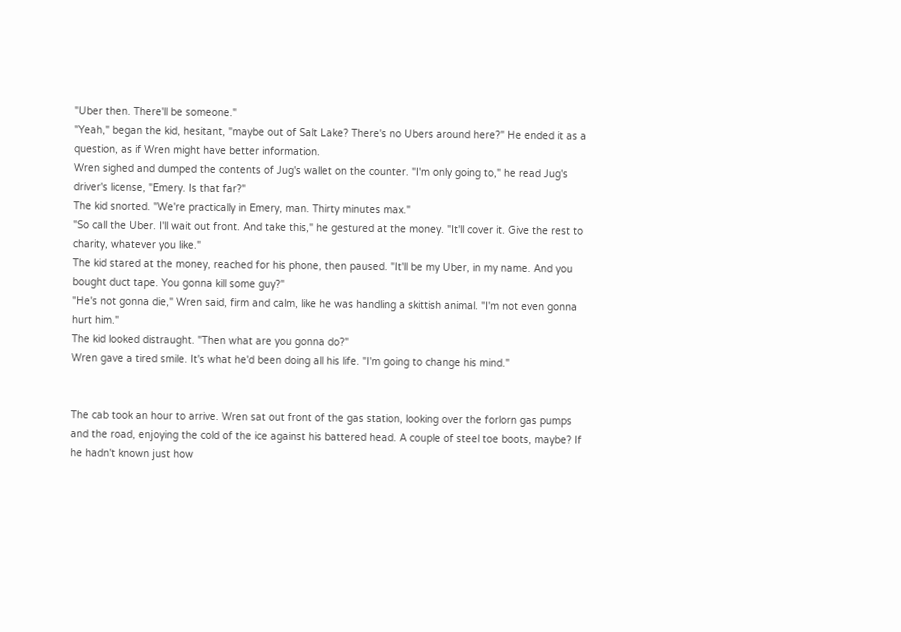"Uber then. There'll be someone."
"Yeah," began the kid, hesitant, "maybe out of Salt Lake? There's no Ubers around here?" He ended it as a question, as if Wren might have better information.
Wren sighed and dumped the contents of Jug's wallet on the counter. "I'm only going to," he read Jug's driver's license, "Emery. Is that far?"
The kid snorted. "We're practically in Emery, man. Thirty minutes max."
"So call the Uber. I'll wait out front. And take this," he gestured at the money. "It'll cover it. Give the rest to charity, whatever you like."
The kid stared at the money, reached for his phone, then paused. "It'll be my Uber, in my name. And you bought duct tape. You gonna kill some guy?"
"He's not gonna die," Wren said, firm and calm, like he was handling a skittish animal. "I'm not even gonna hurt him."
The kid looked distraught. "Then what are you gonna do?"
Wren gave a tired smile. It's what he'd been doing all his life. "I'm going to change his mind."


The cab took an hour to arrive. Wren sat out front of the gas station, looking over the forlorn gas pumps and the road, enjoying the cold of the ice against his battered head. A couple of steel toe boots, maybe? If he hadn't known just how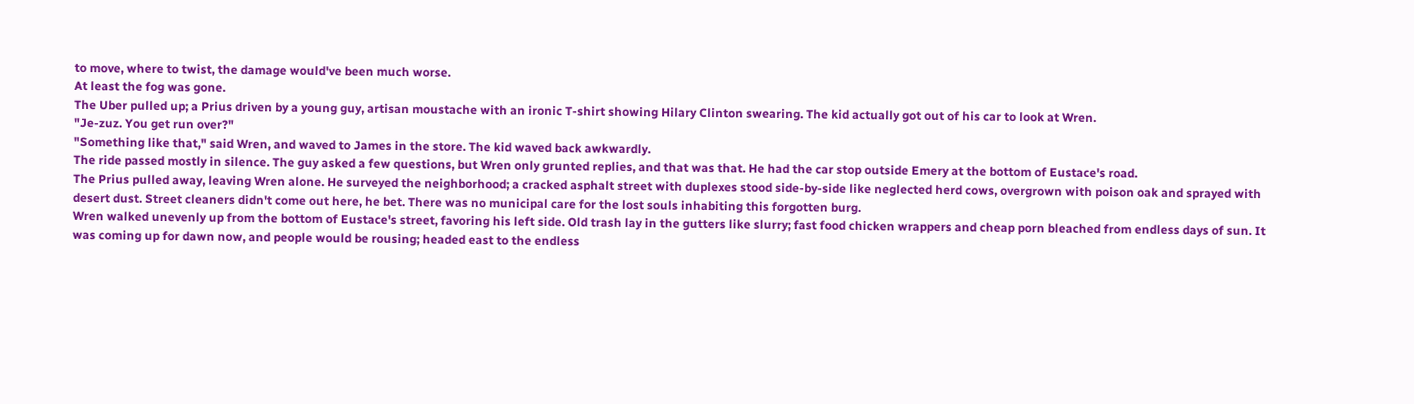to move, where to twist, the damage would've been much worse.
At least the fog was gone.
The Uber pulled up; a Prius driven by a young guy, artisan moustache with an ironic T-shirt showing Hilary Clinton swearing. The kid actually got out of his car to look at Wren.
"Je-zuz. You get run over?"
"Something like that," said Wren, and waved to James in the store. The kid waved back awkwardly.
The ride passed mostly in silence. The guy asked a few questions, but Wren only grunted replies, and that was that. He had the car stop outside Emery at the bottom of Eustace's road.
The Prius pulled away, leaving Wren alone. He surveyed the neighborhood; a cracked asphalt street with duplexes stood side-by-side like neglected herd cows, overgrown with poison oak and sprayed with desert dust. Street cleaners didn't come out here, he bet. There was no municipal care for the lost souls inhabiting this forgotten burg.
Wren walked unevenly up from the bottom of Eustace's street, favoring his left side. Old trash lay in the gutters like slurry; fast food chicken wrappers and cheap porn bleached from endless days of sun. It was coming up for dawn now, and people would be rousing; headed east to the endless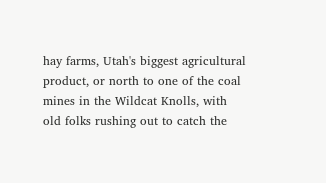hay farms, Utah's biggest agricultural product, or north to one of the coal mines in the Wildcat Knolls, with old folks rushing out to catch the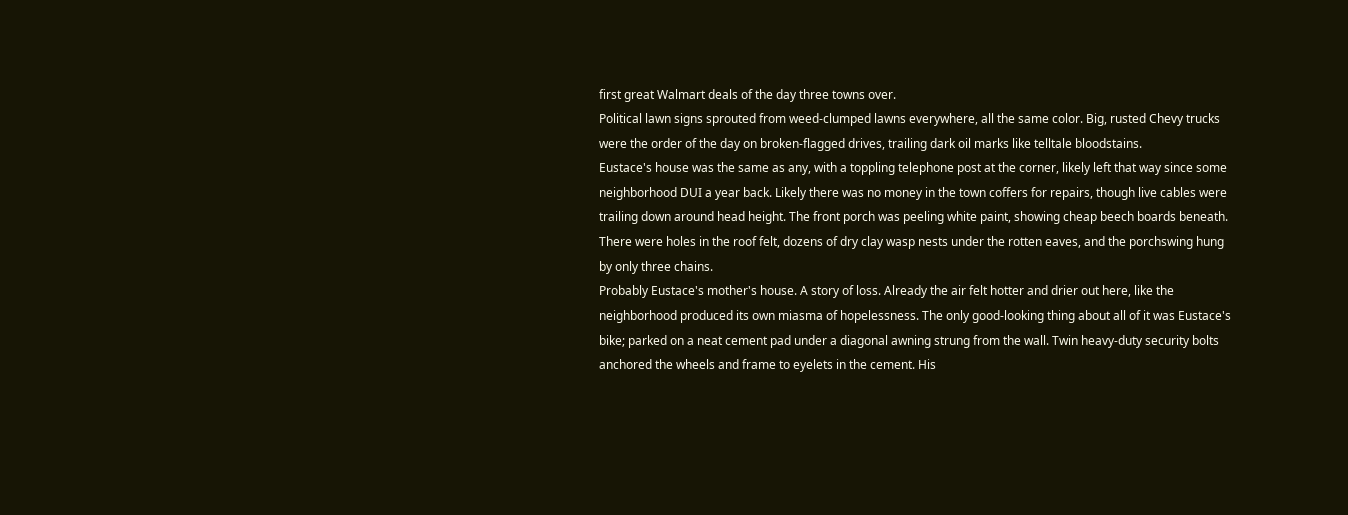first great Walmart deals of the day three towns over.
Political lawn signs sprouted from weed-clumped lawns everywhere, all the same color. Big, rusted Chevy trucks were the order of the day on broken-flagged drives, trailing dark oil marks like telltale bloodstains.
Eustace's house was the same as any, with a toppling telephone post at the corner, likely left that way since some neighborhood DUI a year back. Likely there was no money in the town coffers for repairs, though live cables were trailing down around head height. The front porch was peeling white paint, showing cheap beech boards beneath. There were holes in the roof felt, dozens of dry clay wasp nests under the rotten eaves, and the porchswing hung by only three chains.
Probably Eustace's mother's house. A story of loss. Already the air felt hotter and drier out here, like the neighborhood produced its own miasma of hopelessness. The only good-looking thing about all of it was Eustace's bike; parked on a neat cement pad under a diagonal awning strung from the wall. Twin heavy-duty security bolts anchored the wheels and frame to eyelets in the cement. His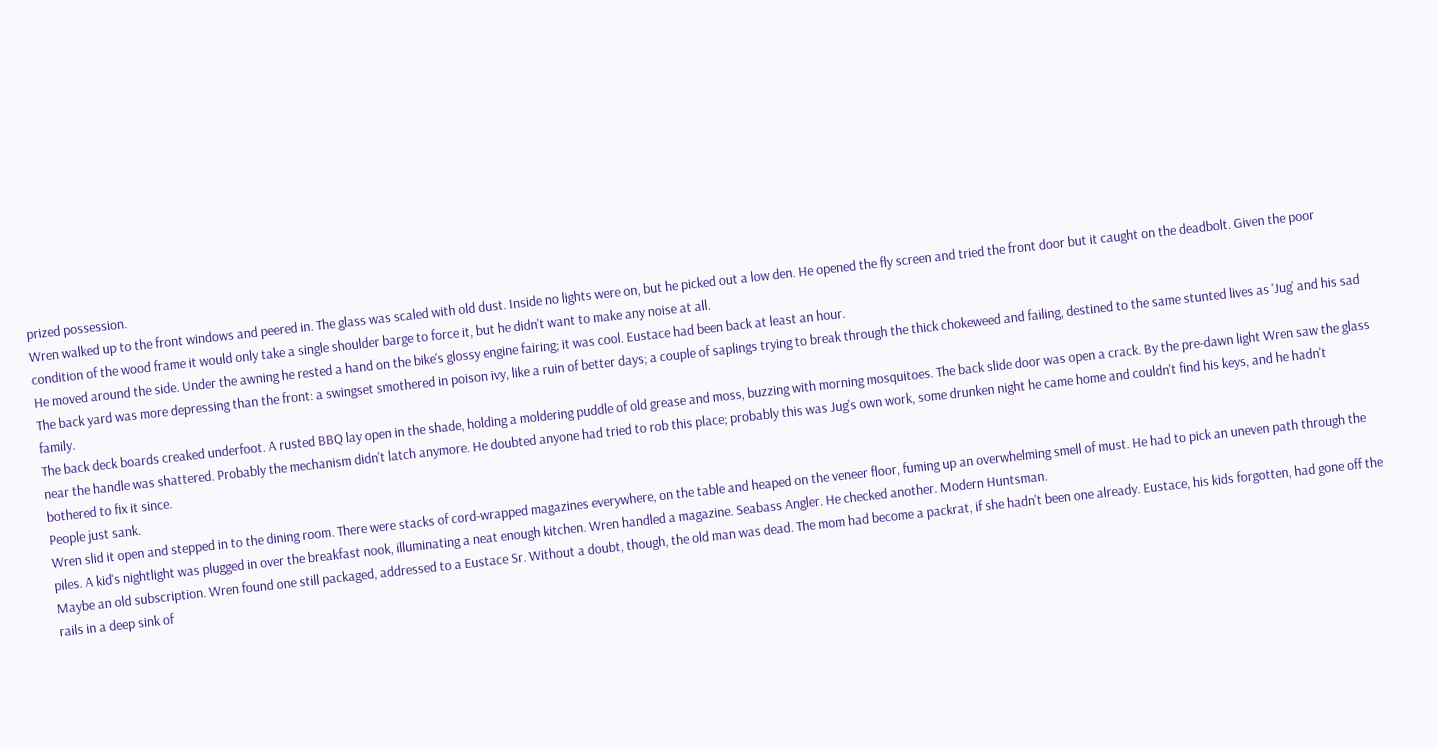prized possession.
Wren walked up to the front windows and peered in. The glass was scaled with old dust. Inside no lights were on, but he picked out a low den. He opened the fly screen and tried the front door but it caught on the deadbolt. Given the poor condition of the wood frame it would only take a single shoulder barge to force it, but he didn't want to make any noise at all.
He moved around the side. Under the awning he rested a hand on the bike's glossy engine fairing; it was cool. Eustace had been back at least an hour.
The back yard was more depressing than the front: a swingset smothered in poison ivy, like a ruin of better days; a couple of saplings trying to break through the thick chokeweed and failing, destined to the same stunted lives as 'Jug' and his sad family.
The back deck boards creaked underfoot. A rusted BBQ lay open in the shade, holding a moldering puddle of old grease and moss, buzzing with morning mosquitoes. The back slide door was open a crack. By the pre-dawn light Wren saw the glass near the handle was shattered. Probably the mechanism didn't latch anymore. He doubted anyone had tried to rob this place; probably this was Jug's own work, some drunken night he came home and couldn't find his keys, and he hadn't bothered to fix it since.
People just sank.
Wren slid it open and stepped in to the dining room. There were stacks of cord-wrapped magazines everywhere, on the table and heaped on the veneer floor, fuming up an overwhelming smell of must. He had to pick an uneven path through the piles. A kid's nightlight was plugged in over the breakfast nook, illuminating a neat enough kitchen. Wren handled a magazine. Seabass Angler. He checked another. Modern Huntsman.
Maybe an old subscription. Wren found one still packaged, addressed to a Eustace Sr. Without a doubt, though, the old man was dead. The mom had become a packrat, if she hadn't been one already. Eustace, his kids forgotten, had gone off the rails in a deep sink of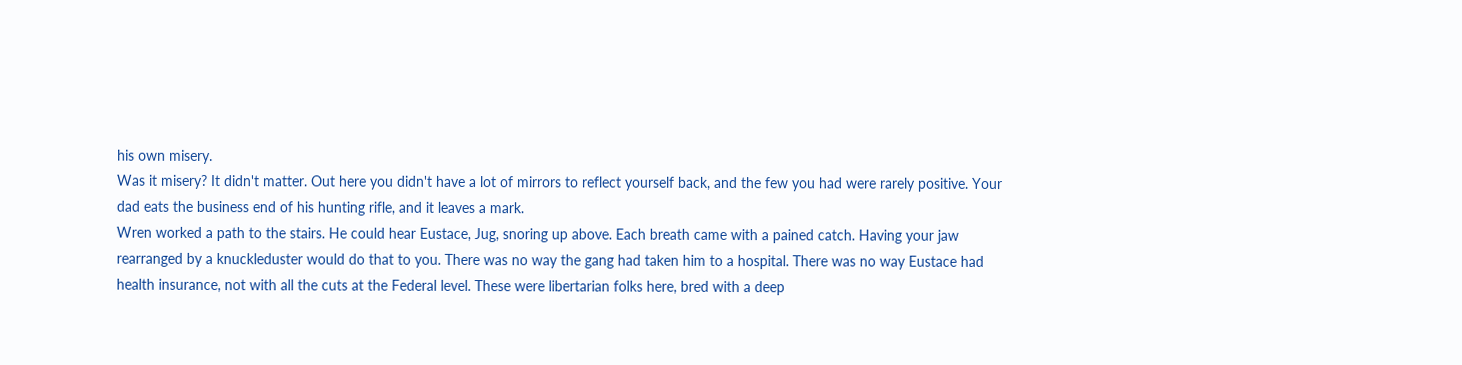his own misery.
Was it misery? It didn't matter. Out here you didn't have a lot of mirrors to reflect yourself back, and the few you had were rarely positive. Your dad eats the business end of his hunting rifle, and it leaves a mark.
Wren worked a path to the stairs. He could hear Eustace, Jug, snoring up above. Each breath came with a pained catch. Having your jaw rearranged by a knuckleduster would do that to you. There was no way the gang had taken him to a hospital. There was no way Eustace had health insurance, not with all the cuts at the Federal level. These were libertarian folks here, bred with a deep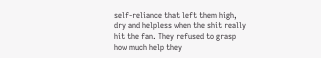self-reliance that left them high, dry and helpless when the shit really hit the fan. They refused to grasp how much help they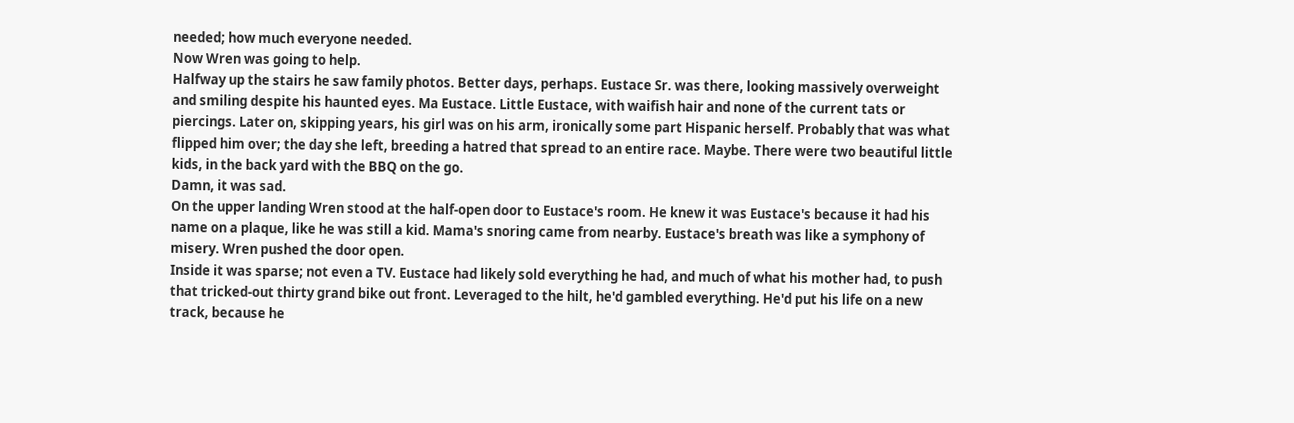needed; how much everyone needed.
Now Wren was going to help.
Halfway up the stairs he saw family photos. Better days, perhaps. Eustace Sr. was there, looking massively overweight and smiling despite his haunted eyes. Ma Eustace. Little Eustace, with waifish hair and none of the current tats or piercings. Later on, skipping years, his girl was on his arm, ironically some part Hispanic herself. Probably that was what flipped him over; the day she left, breeding a hatred that spread to an entire race. Maybe. There were two beautiful little kids, in the back yard with the BBQ on the go.
Damn, it was sad.
On the upper landing Wren stood at the half-open door to Eustace's room. He knew it was Eustace's because it had his name on a plaque, like he was still a kid. Mama's snoring came from nearby. Eustace's breath was like a symphony of misery. Wren pushed the door open.
Inside it was sparse; not even a TV. Eustace had likely sold everything he had, and much of what his mother had, to push that tricked-out thirty grand bike out front. Leveraged to the hilt, he'd gambled everything. He'd put his life on a new track, because he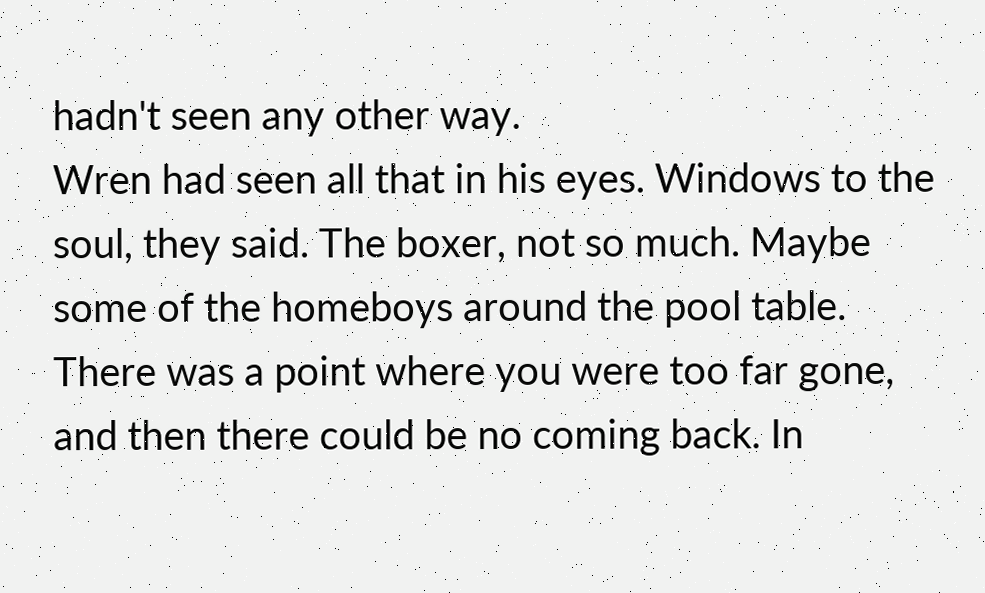hadn't seen any other way.
Wren had seen all that in his eyes. Windows to the soul, they said. The boxer, not so much. Maybe some of the homeboys around the pool table. There was a point where you were too far gone, and then there could be no coming back. In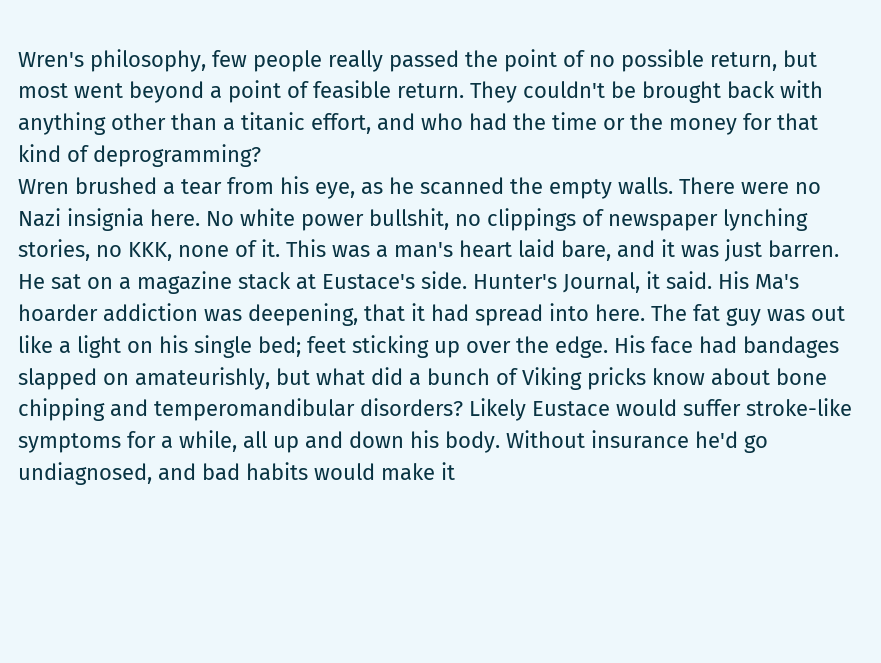Wren's philosophy, few people really passed the point of no possible return, but most went beyond a point of feasible return. They couldn't be brought back with anything other than a titanic effort, and who had the time or the money for that kind of deprogramming?
Wren brushed a tear from his eye, as he scanned the empty walls. There were no Nazi insignia here. No white power bullshit, no clippings of newspaper lynching stories, no KKK, none of it. This was a man's heart laid bare, and it was just barren.
He sat on a magazine stack at Eustace's side. Hunter's Journal, it said. His Ma's hoarder addiction was deepening, that it had spread into here. The fat guy was out like a light on his single bed; feet sticking up over the edge. His face had bandages slapped on amateurishly, but what did a bunch of Viking pricks know about bone chipping and temperomandibular disorders? Likely Eustace would suffer stroke-like symptoms for a while, all up and down his body. Without insurance he'd go undiagnosed, and bad habits would make it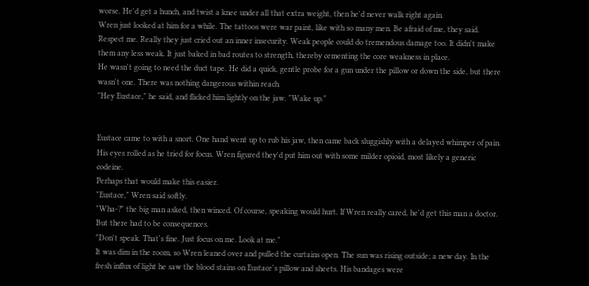worse. He'd get a hunch, and twist a knee under all that extra weight, then he'd never walk right again.
Wren just looked at him for a while. The tattoos were war paint, like with so many men. Be afraid of me, they said. Respect me. Really they just cried out an inner insecurity. Weak people could do tremendous damage too. It didn't make them any less weak. It just baked in bad routes to strength, thereby cementing the core weakness in place.
He wasn't going to need the duct tape. He did a quick, gentle probe for a gun under the pillow or down the side, but there wasn't one. There was nothing dangerous within reach.
"Hey Eustace," he said, and flicked him lightly on the jaw. "Wake up."


Eustace came to with a snort. One hand went up to rub his jaw, then came back sluggishly with a delayed whimper of pain. His eyes rolled as he tried for focus. Wren figured they'd put him out with some milder opioid, most likely a generic codeine.
Perhaps that would make this easier.
"Eustace," Wren said softly.
"Wha-?" the big man asked, then winced. Of course, speaking would hurt. If Wren really cared, he'd get this man a doctor. But there had to be consequences.
"Don't speak. That's fine. Just focus on me. Look at me."
It was dim in the room, so Wren leaned over and pulled the curtains open. The sun was rising outside; a new day. In the fresh influx of light he saw the blood stains on Eustace's pillow and sheets. His bandages were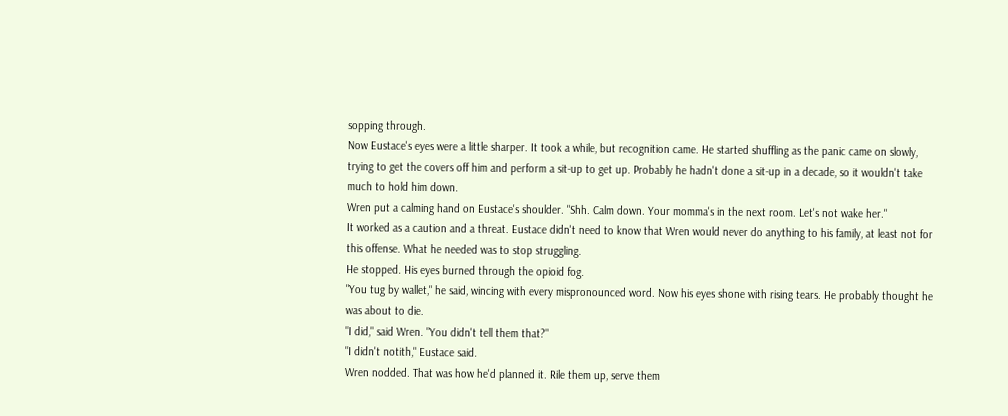sopping through.
Now Eustace's eyes were a little sharper. It took a while, but recognition came. He started shuffling as the panic came on slowly, trying to get the covers off him and perform a sit-up to get up. Probably he hadn't done a sit-up in a decade, so it wouldn't take much to hold him down.
Wren put a calming hand on Eustace's shoulder. "Shh. Calm down. Your momma's in the next room. Let's not wake her."
It worked as a caution and a threat. Eustace didn't need to know that Wren would never do anything to his family, at least not for this offense. What he needed was to stop struggling.
He stopped. His eyes burned through the opioid fog.
"You tug by wallet," he said, wincing with every mispronounced word. Now his eyes shone with rising tears. He probably thought he was about to die.
"I did," said Wren. "You didn't tell them that?"
"I didn't notith," Eustace said.
Wren nodded. That was how he'd planned it. Rile them up, serve them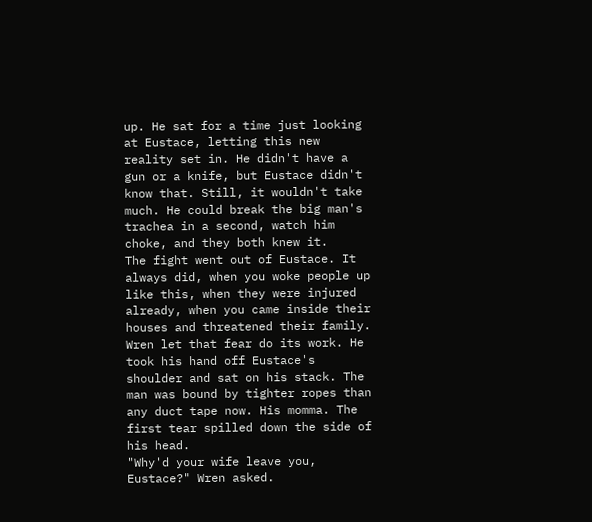up. He sat for a time just looking at Eustace, letting this new reality set in. He didn't have a gun or a knife, but Eustace didn't know that. Still, it wouldn't take much. He could break the big man's trachea in a second, watch him choke, and they both knew it.
The fight went out of Eustace. It always did, when you woke people up like this, when they were injured already, when you came inside their houses and threatened their family. Wren let that fear do its work. He took his hand off Eustace's shoulder and sat on his stack. The man was bound by tighter ropes than any duct tape now. His momma. The first tear spilled down the side of his head.
"Why'd your wife leave you, Eustace?" Wren asked.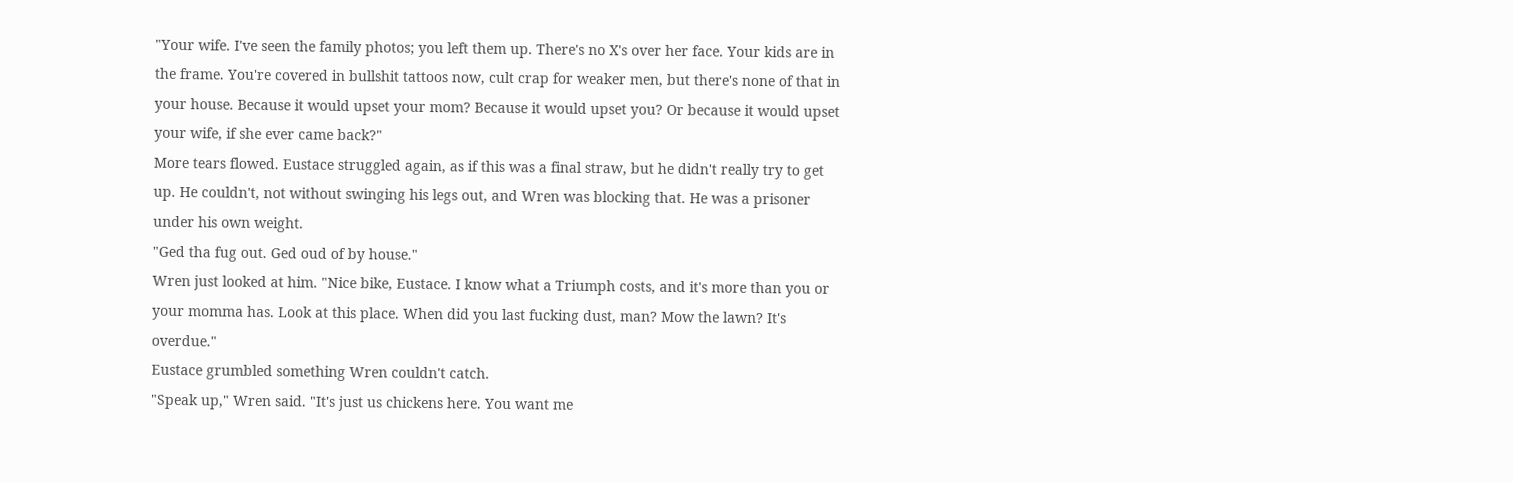"Your wife. I've seen the family photos; you left them up. There's no X's over her face. Your kids are in the frame. You're covered in bullshit tattoos now, cult crap for weaker men, but there's none of that in your house. Because it would upset your mom? Because it would upset you? Or because it would upset your wife, if she ever came back?"
More tears flowed. Eustace struggled again, as if this was a final straw, but he didn't really try to get up. He couldn't, not without swinging his legs out, and Wren was blocking that. He was a prisoner under his own weight.
"Ged tha fug out. Ged oud of by house."
Wren just looked at him. "Nice bike, Eustace. I know what a Triumph costs, and it's more than you or your momma has. Look at this place. When did you last fucking dust, man? Mow the lawn? It's overdue."
Eustace grumbled something Wren couldn't catch.
"Speak up," Wren said. "It's just us chickens here. You want me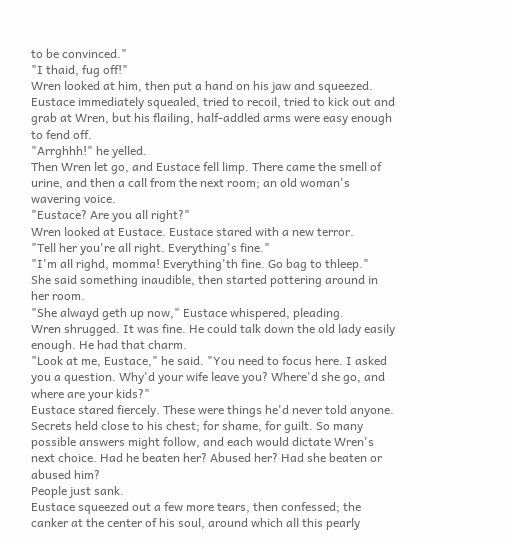to be convinced."
"I thaid, fug off!"
Wren looked at him, then put a hand on his jaw and squeezed. Eustace immediately squealed, tried to recoil, tried to kick out and grab at Wren, but his flailing, half-addled arms were easy enough to fend off.
"Arrghhh!" he yelled.
Then Wren let go, and Eustace fell limp. There came the smell of urine, and then a call from the next room; an old woman's wavering voice.
"Eustace? Are you all right?"
Wren looked at Eustace. Eustace stared with a new terror.
"Tell her you're all right. Everything's fine."
"I'm all righd, momma! Everything'th fine. Go bag to thleep."
She said something inaudible, then started pottering around in her room.
"She alwayd geth up now," Eustace whispered, pleading.
Wren shrugged. It was fine. He could talk down the old lady easily enough. He had that charm.
"Look at me, Eustace," he said. "You need to focus here. I asked you a question. Why'd your wife leave you? Where'd she go, and where are your kids?"
Eustace stared fiercely. These were things he'd never told anyone. Secrets held close to his chest; for shame, for guilt. So many possible answers might follow, and each would dictate Wren's next choice. Had he beaten her? Abused her? Had she beaten or abused him?
People just sank.
Eustace squeezed out a few more tears, then confessed; the canker at the center of his soul, around which all this pearly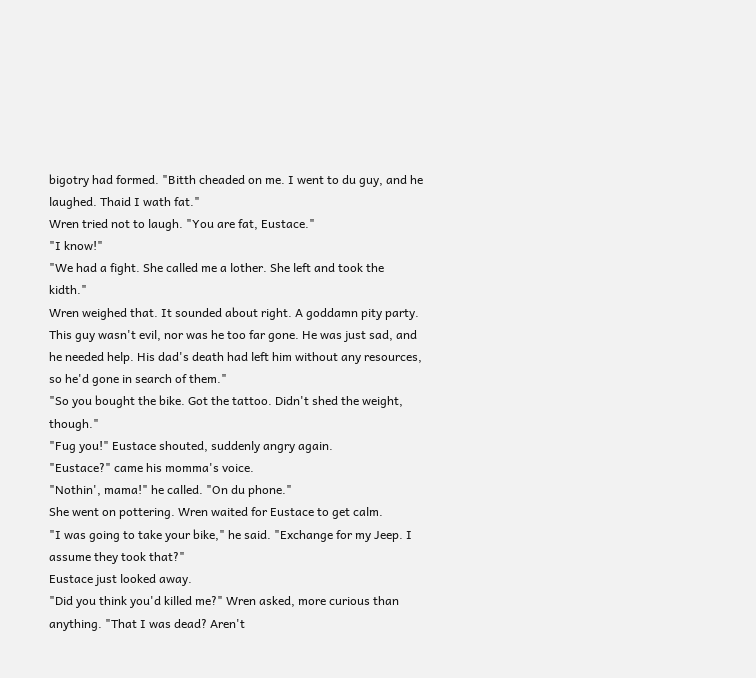bigotry had formed. "Bitth cheaded on me. I went to du guy, and he laughed. Thaid I wath fat."
Wren tried not to laugh. "You are fat, Eustace."
"I know!"
"We had a fight. She called me a lother. She left and took the kidth."
Wren weighed that. It sounded about right. A goddamn pity party. This guy wasn't evil, nor was he too far gone. He was just sad, and he needed help. His dad's death had left him without any resources, so he'd gone in search of them."
"So you bought the bike. Got the tattoo. Didn't shed the weight, though."
"Fug you!" Eustace shouted, suddenly angry again.
"Eustace?" came his momma's voice.
"Nothin', mama!" he called. "On du phone."
She went on pottering. Wren waited for Eustace to get calm.
"I was going to take your bike," he said. "Exchange for my Jeep. I assume they took that?"
Eustace just looked away.
"Did you think you'd killed me?" Wren asked, more curious than anything. "That I was dead? Aren't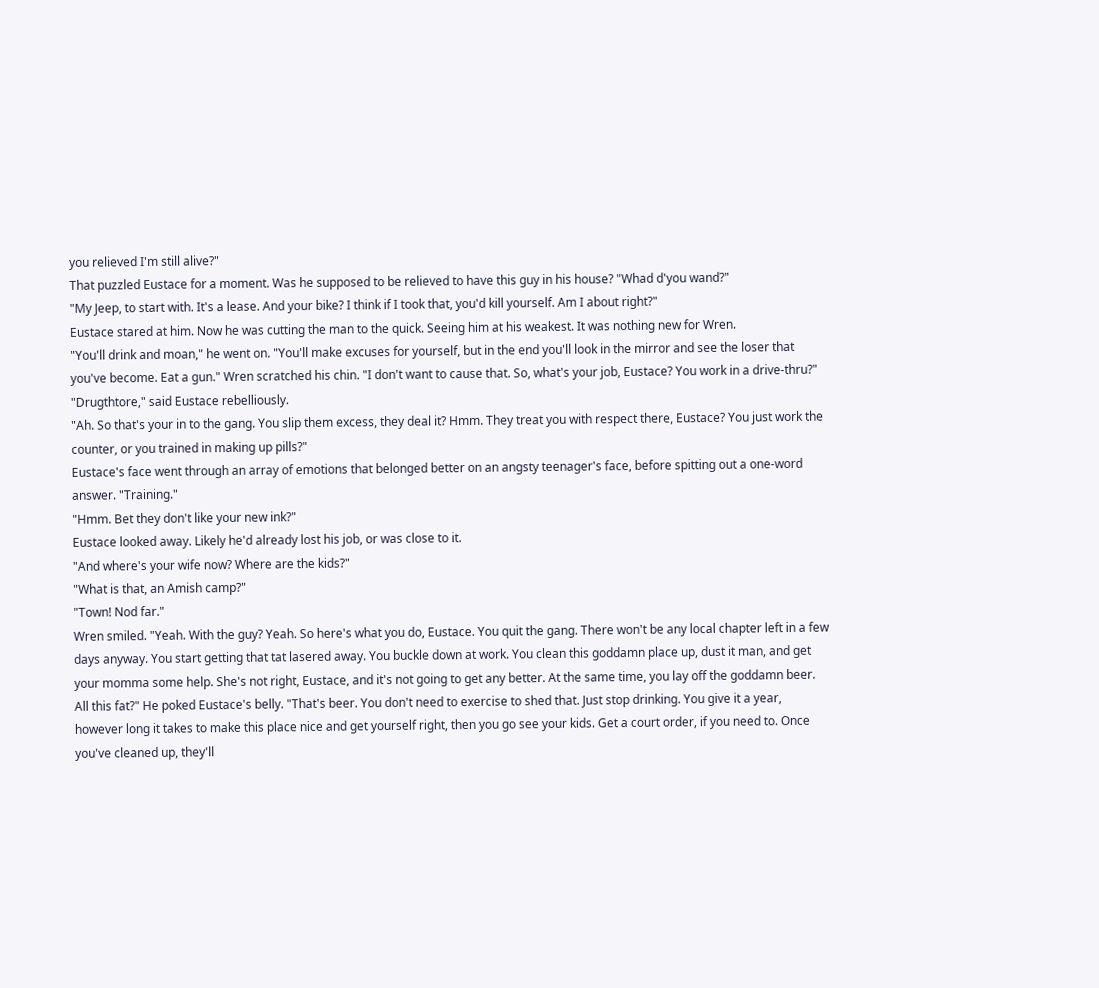you relieved I'm still alive?"
That puzzled Eustace for a moment. Was he supposed to be relieved to have this guy in his house? "Whad d'you wand?"
"My Jeep, to start with. It's a lease. And your bike? I think if I took that, you'd kill yourself. Am I about right?"
Eustace stared at him. Now he was cutting the man to the quick. Seeing him at his weakest. It was nothing new for Wren.
"You'll drink and moan," he went on. "You'll make excuses for yourself, but in the end you'll look in the mirror and see the loser that you've become. Eat a gun." Wren scratched his chin. "I don't want to cause that. So, what's your job, Eustace? You work in a drive-thru?"
"Drugthtore," said Eustace rebelliously.
"Ah. So that's your in to the gang. You slip them excess, they deal it? Hmm. They treat you with respect there, Eustace? You just work the counter, or you trained in making up pills?"
Eustace's face went through an array of emotions that belonged better on an angsty teenager's face, before spitting out a one-word answer. "Training."
"Hmm. Bet they don't like your new ink?"
Eustace looked away. Likely he'd already lost his job, or was close to it.
"And where's your wife now? Where are the kids?"
"What is that, an Amish camp?"
"Town! Nod far."
Wren smiled. "Yeah. With the guy? Yeah. So here's what you do, Eustace. You quit the gang. There won't be any local chapter left in a few days anyway. You start getting that tat lasered away. You buckle down at work. You clean this goddamn place up, dust it man, and get your momma some help. She's not right, Eustace, and it's not going to get any better. At the same time, you lay off the goddamn beer. All this fat?" He poked Eustace's belly. "That's beer. You don't need to exercise to shed that. Just stop drinking. You give it a year, however long it takes to make this place nice and get yourself right, then you go see your kids. Get a court order, if you need to. Once you've cleaned up, they'll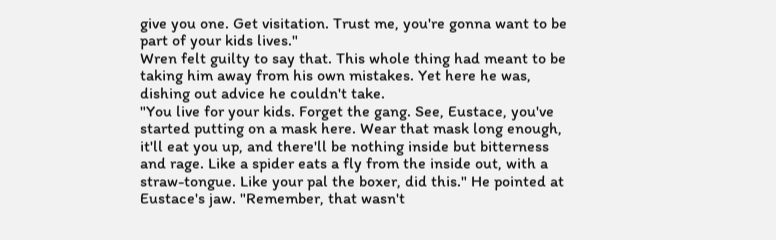give you one. Get visitation. Trust me, you're gonna want to be part of your kids lives."
Wren felt guilty to say that. This whole thing had meant to be taking him away from his own mistakes. Yet here he was, dishing out advice he couldn't take.
"You live for your kids. Forget the gang. See, Eustace, you've started putting on a mask here. Wear that mask long enough, it'll eat you up, and there'll be nothing inside but bitterness and rage. Like a spider eats a fly from the inside out, with a straw-tongue. Like your pal the boxer, did this." He pointed at Eustace's jaw. "Remember, that wasn't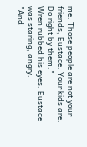me. Those people are not your friends, Eustace. Your kids are. Do right by them."
Wren rubbed his eyes. Eustace was staring, angry.
"And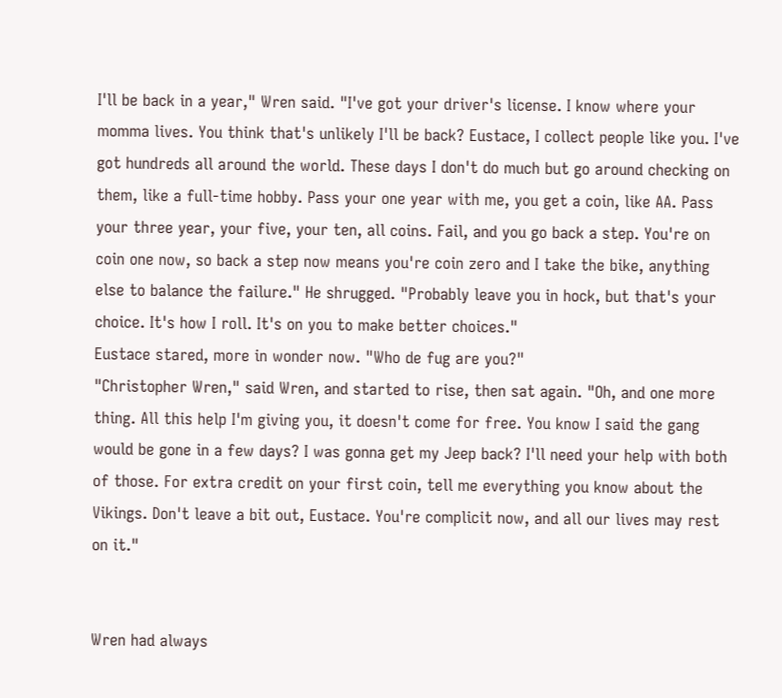I'll be back in a year," Wren said. "I've got your driver's license. I know where your momma lives. You think that's unlikely I'll be back? Eustace, I collect people like you. I've got hundreds all around the world. These days I don't do much but go around checking on them, like a full-time hobby. Pass your one year with me, you get a coin, like AA. Pass your three year, your five, your ten, all coins. Fail, and you go back a step. You're on coin one now, so back a step now means you're coin zero and I take the bike, anything else to balance the failure." He shrugged. "Probably leave you in hock, but that's your choice. It's how I roll. It's on you to make better choices."
Eustace stared, more in wonder now. "Who de fug are you?"
"Christopher Wren," said Wren, and started to rise, then sat again. "Oh, and one more thing. All this help I'm giving you, it doesn't come for free. You know I said the gang would be gone in a few days? I was gonna get my Jeep back? I'll need your help with both of those. For extra credit on your first coin, tell me everything you know about the Vikings. Don't leave a bit out, Eustace. You're complicit now, and all our lives may rest on it."


Wren had always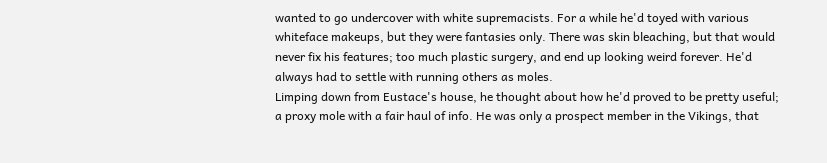wanted to go undercover with white supremacists. For a while he'd toyed with various whiteface makeups, but they were fantasies only. There was skin bleaching, but that would never fix his features; too much plastic surgery, and end up looking weird forever. He'd always had to settle with running others as moles.
Limping down from Eustace's house, he thought about how he'd proved to be pretty useful; a proxy mole with a fair haul of info. He was only a prospect member in the Vikings, that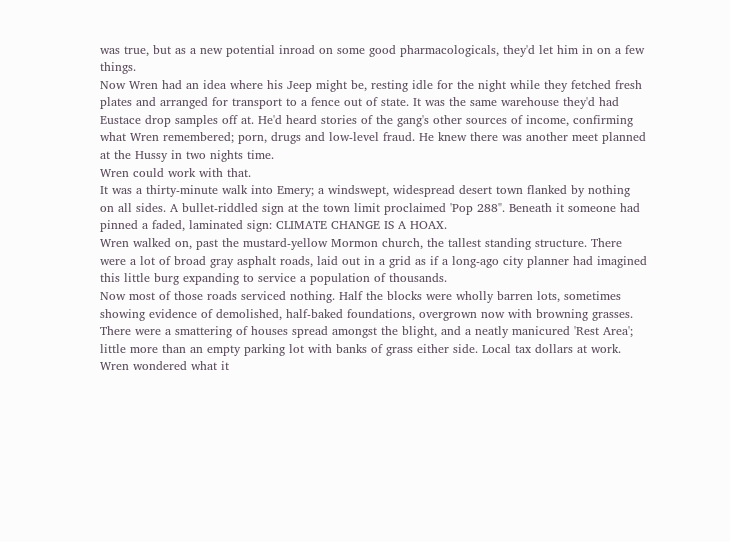was true, but as a new potential inroad on some good pharmacologicals, they'd let him in on a few things.
Now Wren had an idea where his Jeep might be, resting idle for the night while they fetched fresh plates and arranged for transport to a fence out of state. It was the same warehouse they'd had Eustace drop samples off at. He'd heard stories of the gang's other sources of income, confirming what Wren remembered; porn, drugs and low-level fraud. He knew there was another meet planned at the Hussy in two nights time.
Wren could work with that.
It was a thirty-minute walk into Emery; a windswept, widespread desert town flanked by nothing on all sides. A bullet-riddled sign at the town limit proclaimed 'Pop 288". Beneath it someone had pinned a faded, laminated sign: CLIMATE CHANGE IS A HOAX.
Wren walked on, past the mustard-yellow Mormon church, the tallest standing structure. There were a lot of broad gray asphalt roads, laid out in a grid as if a long-ago city planner had imagined this little burg expanding to service a population of thousands.
Now most of those roads serviced nothing. Half the blocks were wholly barren lots, sometimes showing evidence of demolished, half-baked foundations, overgrown now with browning grasses. There were a smattering of houses spread amongst the blight, and a neatly manicured 'Rest Area'; little more than an empty parking lot with banks of grass either side. Local tax dollars at work.
Wren wondered what it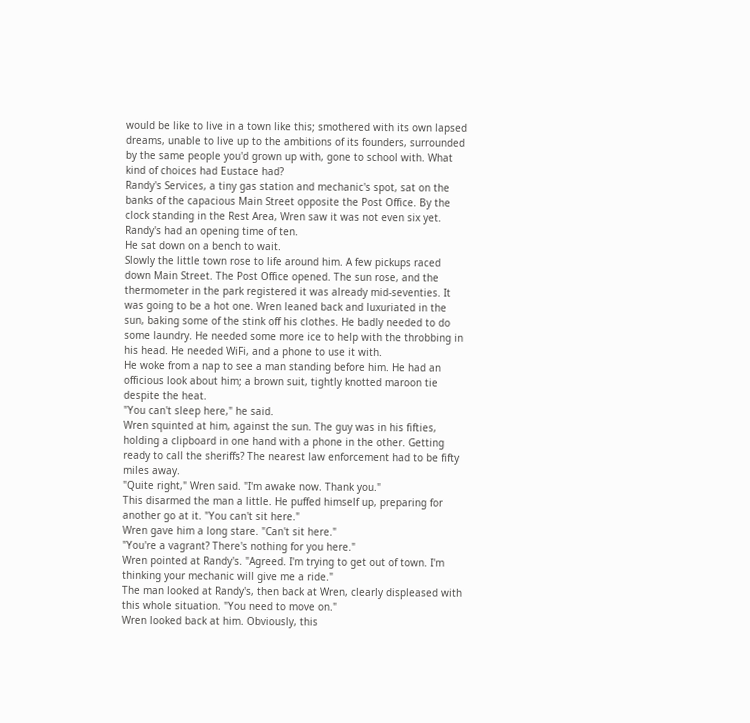would be like to live in a town like this; smothered with its own lapsed dreams, unable to live up to the ambitions of its founders, surrounded by the same people you'd grown up with, gone to school with. What kind of choices had Eustace had?
Randy's Services, a tiny gas station and mechanic's spot, sat on the banks of the capacious Main Street opposite the Post Office. By the clock standing in the Rest Area, Wren saw it was not even six yet. Randy's had an opening time of ten.
He sat down on a bench to wait.
Slowly the little town rose to life around him. A few pickups raced down Main Street. The Post Office opened. The sun rose, and the thermometer in the park registered it was already mid-seventies. It was going to be a hot one. Wren leaned back and luxuriated in the sun, baking some of the stink off his clothes. He badly needed to do some laundry. He needed some more ice to help with the throbbing in his head. He needed WiFi, and a phone to use it with.
He woke from a nap to see a man standing before him. He had an officious look about him; a brown suit, tightly knotted maroon tie despite the heat.
"You can't sleep here," he said.
Wren squinted at him, against the sun. The guy was in his fifties, holding a clipboard in one hand with a phone in the other. Getting ready to call the sheriffs? The nearest law enforcement had to be fifty miles away.
"Quite right," Wren said. "I'm awake now. Thank you."
This disarmed the man a little. He puffed himself up, preparing for another go at it. "You can't sit here."
Wren gave him a long stare. "Can't sit here."
"You're a vagrant? There's nothing for you here."
Wren pointed at Randy's. "Agreed. I'm trying to get out of town. I'm thinking your mechanic will give me a ride."
The man looked at Randy's, then back at Wren, clearly displeased with this whole situation. "You need to move on."
Wren looked back at him. Obviously, this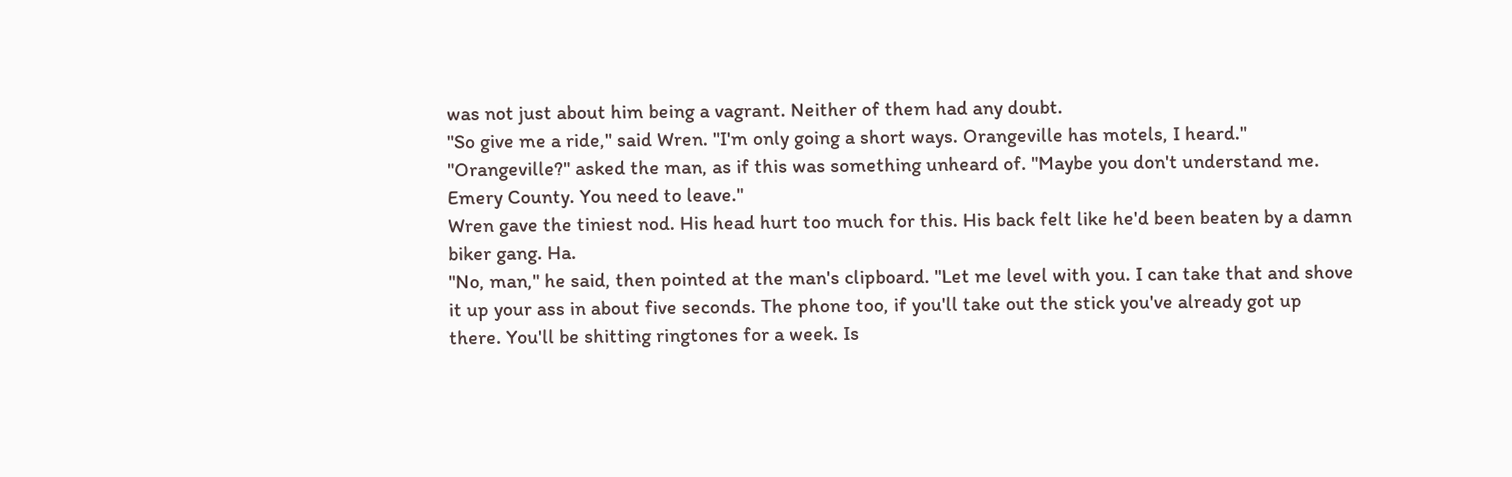was not just about him being a vagrant. Neither of them had any doubt.
"So give me a ride," said Wren. "I'm only going a short ways. Orangeville has motels, I heard."
"Orangeville?" asked the man, as if this was something unheard of. "Maybe you don't understand me. Emery County. You need to leave."
Wren gave the tiniest nod. His head hurt too much for this. His back felt like he'd been beaten by a damn biker gang. Ha.
"No, man," he said, then pointed at the man's clipboard. "Let me level with you. I can take that and shove it up your ass in about five seconds. The phone too, if you'll take out the stick you've already got up there. You'll be shitting ringtones for a week. Is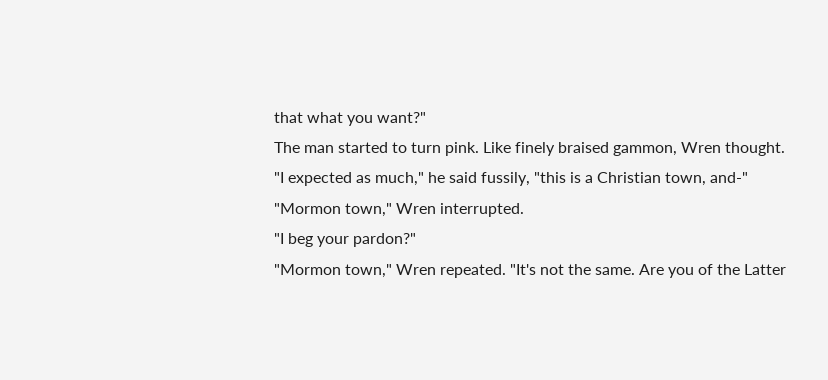that what you want?"
The man started to turn pink. Like finely braised gammon, Wren thought.
"I expected as much," he said fussily, "this is a Christian town, and-"
"Mormon town," Wren interrupted.
"I beg your pardon?"
"Mormon town," Wren repeated. "It's not the same. Are you of the Latter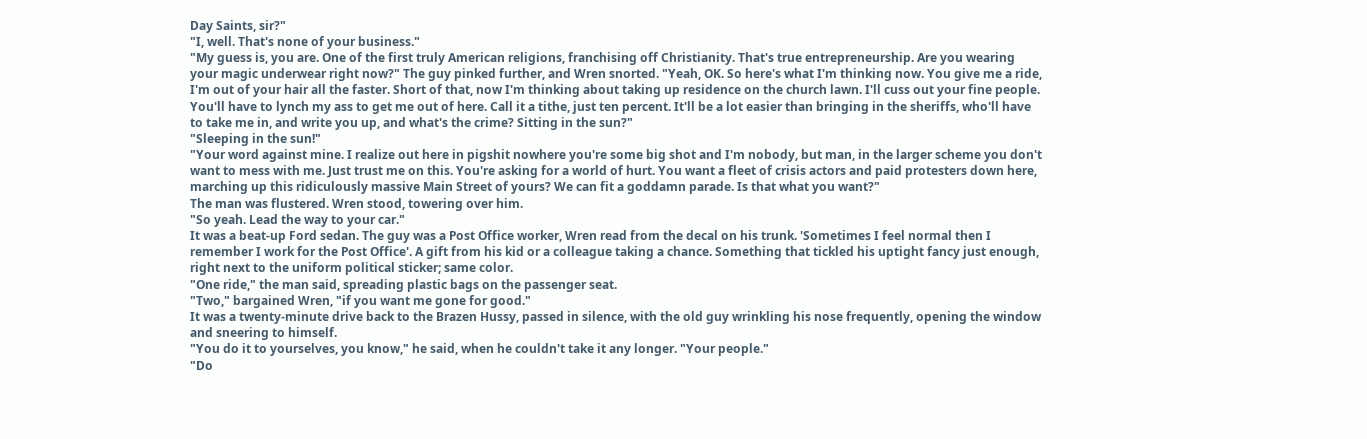Day Saints, sir?"
"I, well. That's none of your business."
"My guess is, you are. One of the first truly American religions, franchising off Christianity. That's true entrepreneurship. Are you wearing your magic underwear right now?" The guy pinked further, and Wren snorted. "Yeah, OK. So here's what I'm thinking now. You give me a ride, I'm out of your hair all the faster. Short of that, now I'm thinking about taking up residence on the church lawn. I'll cuss out your fine people. You'll have to lynch my ass to get me out of here. Call it a tithe, just ten percent. It'll be a lot easier than bringing in the sheriffs, who'll have to take me in, and write you up, and what's the crime? Sitting in the sun?"
"Sleeping in the sun!"
"Your word against mine. I realize out here in pigshit nowhere you're some big shot and I'm nobody, but man, in the larger scheme you don't want to mess with me. Just trust me on this. You're asking for a world of hurt. You want a fleet of crisis actors and paid protesters down here, marching up this ridiculously massive Main Street of yours? We can fit a goddamn parade. Is that what you want?"
The man was flustered. Wren stood, towering over him.
"So yeah. Lead the way to your car."
It was a beat-up Ford sedan. The guy was a Post Office worker, Wren read from the decal on his trunk. 'Sometimes I feel normal then I remember I work for the Post Office'. A gift from his kid or a colleague taking a chance. Something that tickled his uptight fancy just enough, right next to the uniform political sticker; same color.
"One ride," the man said, spreading plastic bags on the passenger seat.
"Two," bargained Wren, "if you want me gone for good."
It was a twenty-minute drive back to the Brazen Hussy, passed in silence, with the old guy wrinkling his nose frequently, opening the window and sneering to himself.
"You do it to yourselves, you know," he said, when he couldn't take it any longer. "Your people."
"Do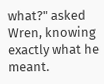what?" asked Wren, knowing exactly what he meant.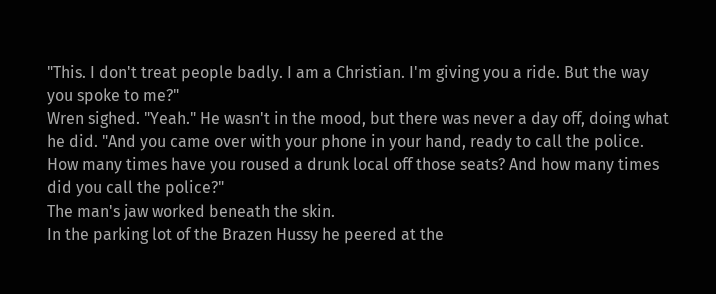"This. I don't treat people badly. I am a Christian. I'm giving you a ride. But the way you spoke to me?"
Wren sighed. "Yeah." He wasn't in the mood, but there was never a day off, doing what he did. "And you came over with your phone in your hand, ready to call the police. How many times have you roused a drunk local off those seats? And how many times did you call the police?"
The man's jaw worked beneath the skin.
In the parking lot of the Brazen Hussy he peered at the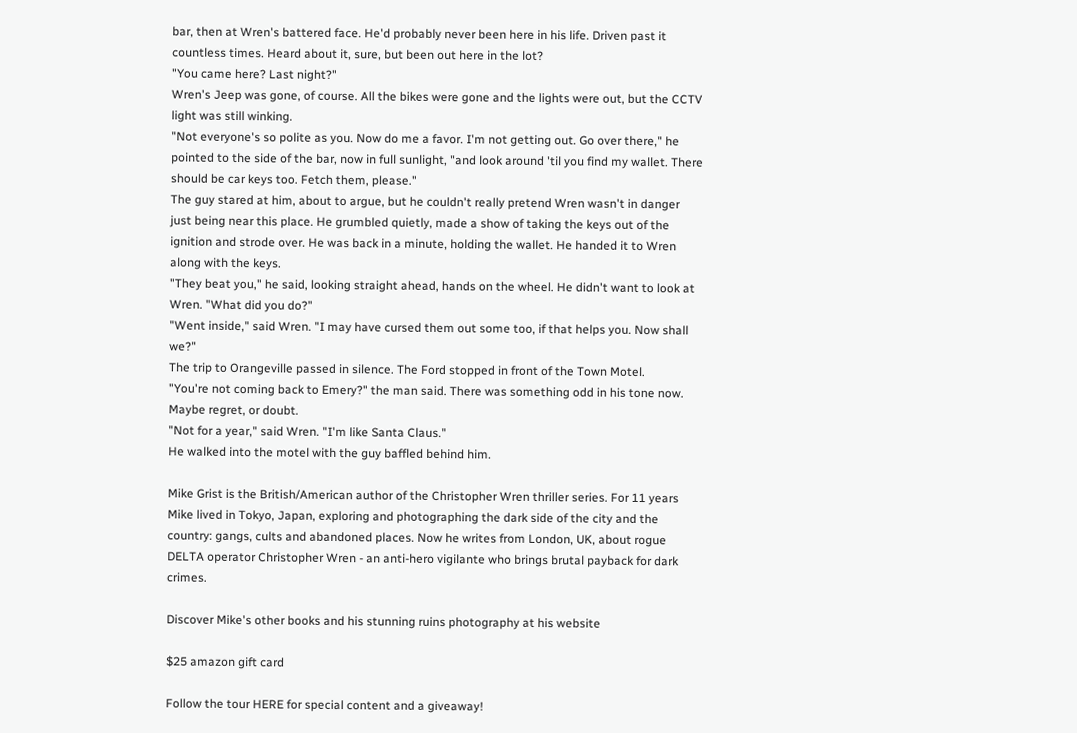bar, then at Wren's battered face. He'd probably never been here in his life. Driven past it countless times. Heard about it, sure, but been out here in the lot?
"You came here? Last night?"
Wren's Jeep was gone, of course. All the bikes were gone and the lights were out, but the CCTV light was still winking.
"Not everyone's so polite as you. Now do me a favor. I'm not getting out. Go over there," he pointed to the side of the bar, now in full sunlight, "and look around 'til you find my wallet. There should be car keys too. Fetch them, please."
The guy stared at him, about to argue, but he couldn't really pretend Wren wasn't in danger just being near this place. He grumbled quietly, made a show of taking the keys out of the ignition and strode over. He was back in a minute, holding the wallet. He handed it to Wren along with the keys.
"They beat you," he said, looking straight ahead, hands on the wheel. He didn't want to look at Wren. "What did you do?"
"Went inside," said Wren. "I may have cursed them out some too, if that helps you. Now shall we?"
The trip to Orangeville passed in silence. The Ford stopped in front of the Town Motel.
"You're not coming back to Emery?" the man said. There was something odd in his tone now. Maybe regret, or doubt.
"Not for a year," said Wren. "I'm like Santa Claus."
He walked into the motel with the guy baffled behind him.

Mike Grist is the British/American author of the Christopher Wren thriller series. For 11 years Mike lived in Tokyo, Japan, exploring and photographing the dark side of the city and the country: gangs, cults and abandoned places. Now he writes from London, UK, about rogue DELTA operator Christopher Wren - an anti-hero vigilante who brings brutal payback for dark crimes.

Discover Mike's other books and his stunning ruins photography at his website

$25 amazon gift card

Follow the tour HERE for special content and a giveaway!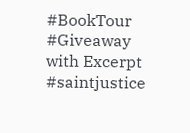#BookTour #Giveaway
with Excerpt
#saintjustice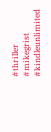#thriller #mikegrist #kindleunlimited